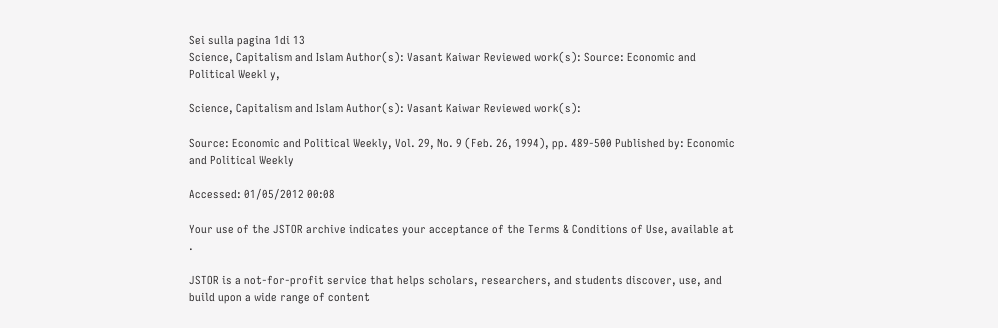Sei sulla pagina 1di 13
Science, Capitalism and Islam Author(s): Vasant Kaiwar Reviewed work(s): Source: Economic and Political Weekl y,

Science, Capitalism and Islam Author(s): Vasant Kaiwar Reviewed work(s):

Source: Economic and Political Weekly, Vol. 29, No. 9 (Feb. 26, 1994), pp. 489-500 Published by: Economic and Political Weekly

Accessed: 01/05/2012 00:08

Your use of the JSTOR archive indicates your acceptance of the Terms & Conditions of Use, available at .

JSTOR is a not-for-profit service that helps scholars, researchers, and students discover, use, and build upon a wide range of content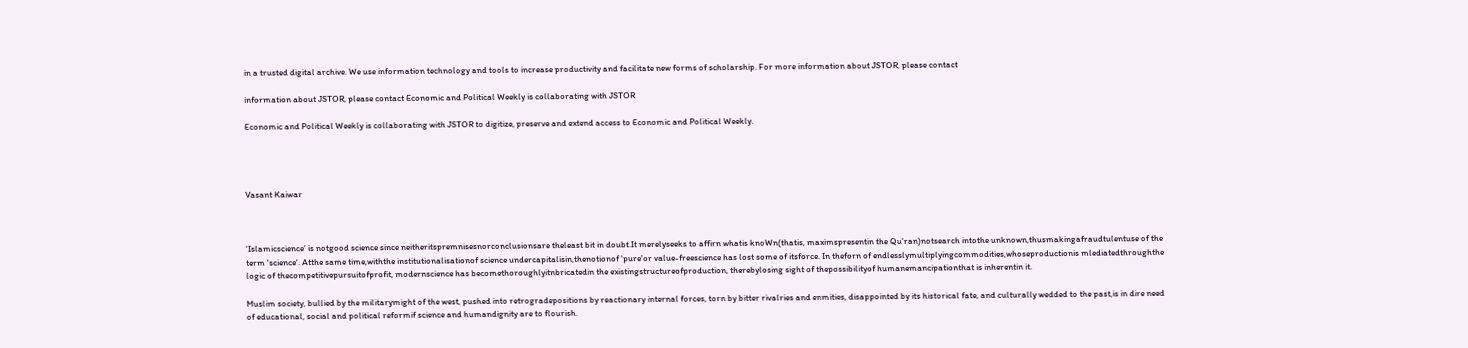in a trusted digital archive. We use information technology and tools to increase productivity and facilitate new forms of scholarship. For more information about JSTOR, please contact

information about JSTOR, please contact Economic and Political Weekly is collaborating with JSTOR

Economic and Political Weekly is collaborating with JSTOR to digitize, preserve and extend access to Economic and Political Weekly.




Vasant Kaiwar



'Islamicscience' is notgood science since neitheritspremnisesnorconclusionsare theleast bit in doubt.It merelyseeks to affirn whatis knoWn(thatis, maximspresentin the Qu'ran)notsearch intothe unknown,thusmakingafraudtulentuse of the term 'science'. Atthe same time,withthe institutionalisationof science undercapitalisin,thenotionof 'pure'or value-freescience has lost some of itsforce. In theforn of endlesslymultiplyingcommodities,whoseproductionis mlediatedthroughthe logic of thecompetitivepursuitofprofit, modernscience has becomethoroughlyitnbricatedin the existingstructureofproduction, therebylosing sight of thepossibilityof humanemancipationthat is inherentin it.

Muslim society, bullied by the militarymight of the west, pushed into retrogradepositions by reactionary internal forces, torn by bitter rivalries and enmities, disappointed by its historical fate, and culturally wedded to the past,is in dire need of educational, social and political reformif science and humandignity are to flourish.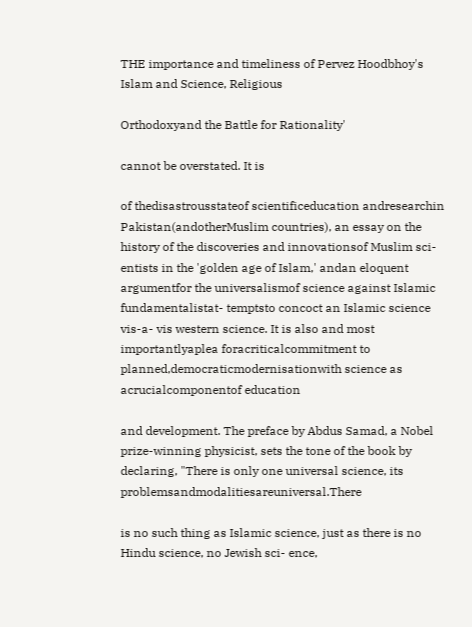THE importance and timeliness of Pervez Hoodbhoy's Islam and Science, Religious

Orthodoxyand the Battle for Rationality'

cannot be overstated. It is

of thedisastrousstateof scientificeducation andresearchin Pakistan(andotherMuslim countries), an essay on the history of the discoveries and innovationsof Muslim sci- entists in the 'golden age of Islam,' andan eloquent argumentfor the universalismof science against Islamic fundamentalistat- temptsto concoct an Islamic science vis-a- vis western science. It is also and most importantlyaplea foracriticalcommitment to planned,democraticmodernisationwith science as acrucialcomponentof education

and development. The preface by Abdus Samad, a Nobel prize-winning physicist, sets the tone of the book by declaring, "There is only one universal science, its problemsandmodalitiesareuniversal.There

is no such thing as Islamic science, just as there is no Hindu science, no Jewish sci- ence,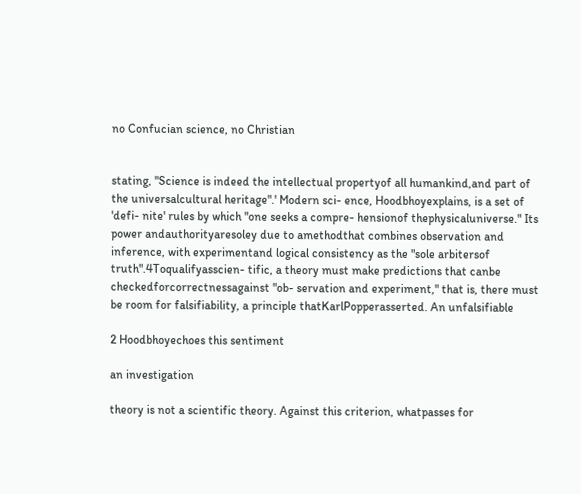no Confucian science, no Christian


stating, "Science is indeed the intellectual propertyof all humankind,and part of the universalcultural heritage".' Modern sci- ence, Hoodbhoyexplains, is a set of 'defi- nite' rules by which "one seeks a compre- hensionof thephysicaluniverse." Its power andauthorityaresoley due to amethodthat combines observation and inference, with experimentand logical consistency as the "sole arbitersof truth".4Toqualifyasscien- tific, a theory must make predictions that canbe checkedforcorrectnessagainst "ob- servation and experiment," that is, there must be room for falsifiability, a principle thatKarlPopperasserted. An unfalsifiable

2 Hoodbhoyechoes this sentiment

an investigation

theory is not a scientific theory. Against this criterion, whatpasses for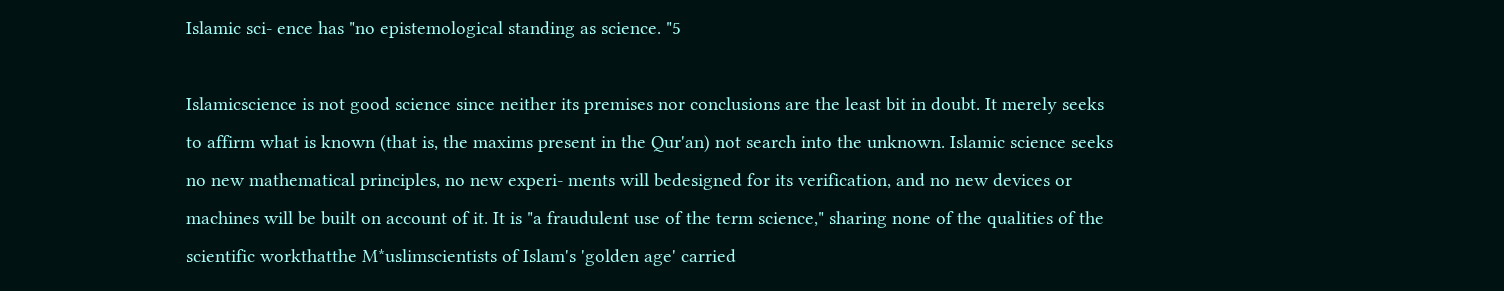Islamic sci- ence has "no epistemological standing as science. "5

Islamicscience is not good science since neither its premises nor conclusions are the least bit in doubt. It merely seeks to affirm what is known (that is, the maxims present in the Qur'an) not search into the unknown. Islamic science seeks no new mathematical principles, no new experi- ments will bedesigned for its verification, and no new devices or machines will be built on account of it. It is "a fraudulent use of the term science," sharing none of the qualities of the scientific workthatthe M*uslimscientists of Islam's 'golden age' carried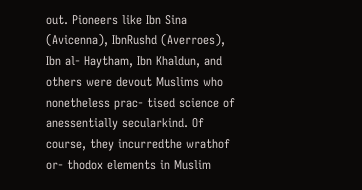out. Pioneers like Ibn Sina (Avicenna), IbnRushd (Averroes), Ibn al- Haytham, Ibn Khaldun, and others were devout Muslims who nonetheless prac- tised science of anessentially secularkind. Of course, they incurredthe wrathof or- thodox elements in Muslim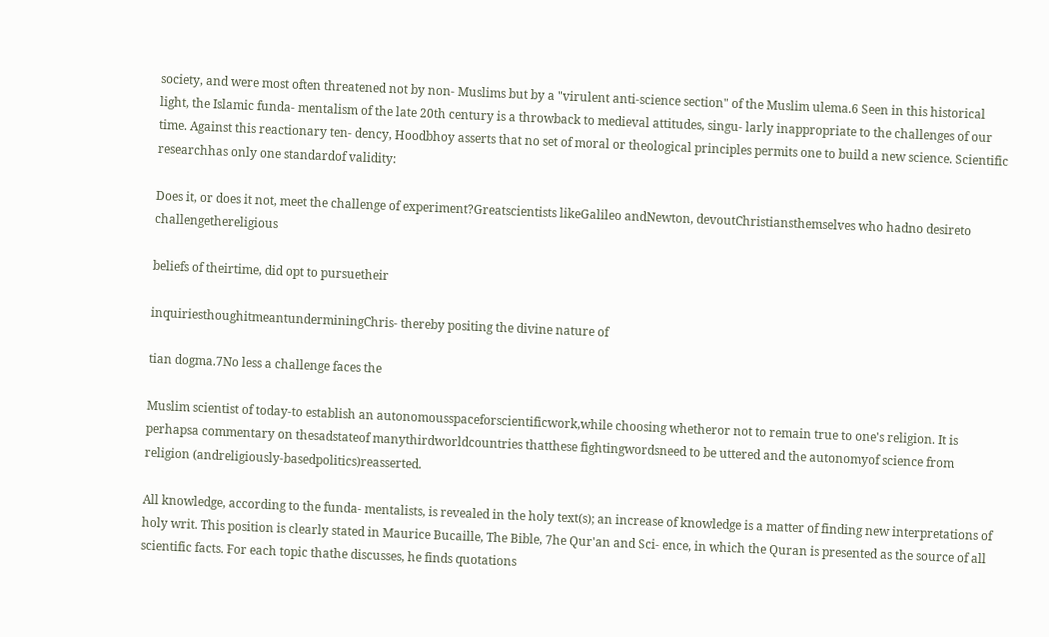society, and were most often threatened not by non- Muslims but by a "virulent anti-science section" of the Muslim ulema.6 Seen in this historical light, the Islamic funda- mentalism of the late 20th century is a throwback to medieval attitudes, singu- larly inappropriate to the challenges of our time. Against this reactionary ten- dency, Hoodbhoy asserts that no set of moral or theological principles permits one to build a new science. Scientific researchhas only one standardof validity:

Does it, or does it not, meet the challenge of experiment?Greatscientists likeGalileo andNewton, devoutChristiansthemselves who hadno desireto challengethereligious

beliefs of theirtime, did opt to pursuetheir

inquiriesthoughitmeantunderminingChris- thereby positing the divine nature of

tian dogma.7No less a challenge faces the

Muslim scientist of today-to establish an autonomousspaceforscientificwork,while choosing whetheror not to remain true to one's religion. It is perhapsa commentary on thesadstateof manythirdworldcountries thatthese fightingwordsneed to be uttered and the autonomyof science from religion (andreligiously-basedpolitics)reasserted.

All knowledge, according to the funda- mentalists, is revealed in the holy text(s); an increase of knowledge is a matter of finding new interpretations of holy writ. This position is clearly stated in Maurice Bucaille, The Bible, 7he Qur'an and Sci- ence, in which the Quran is presented as the source of all scientific facts. For each topic thathe discusses, he finds quotations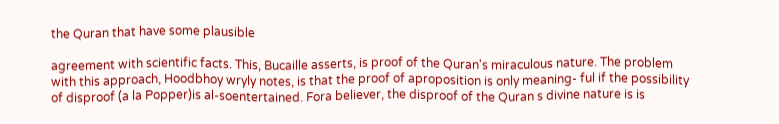the Quran that have some plausible

agreement with scientific facts. This, Bucaille asserts, is proof of the Quran's miraculous nature. The problem with this approach, Hoodbhoy wryly notes, is that the proof of aproposition is only meaning- ful if the possibility of disproof (a la Popper)is al-soentertained. Fora believer, the disproof of the Quran s divine nature is is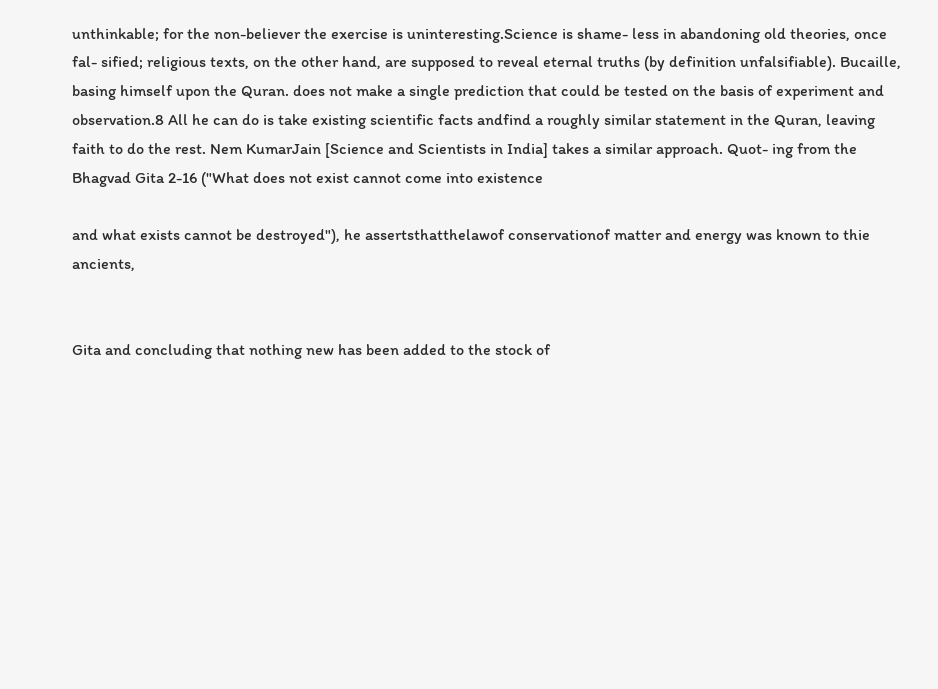unthinkable; for the non-believer the exercise is uninteresting.Science is shame- less in abandoning old theories, once fal- sified; religious texts, on the other hand, are supposed to reveal eternal truths (by definition unfalsifiable). Bucaille, basing himself upon the Quran. does not make a single prediction that could be tested on the basis of experiment and observation.8 All he can do is take existing scientific facts andfind a roughly similar statement in the Quran, leaving faith to do the rest. Nem KumarJain [Science and Scientists in India] takes a similar approach. Quot- ing from the Bhagvad Gita 2-16 ("What does not exist cannot come into existence

and what exists cannot be destroyed"), he assertsthatthelawof conservationof matter and energy was known to thie ancients,


Gita and concluding that nothing new has been added to the stock of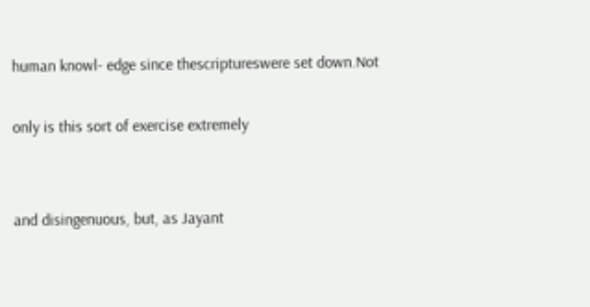human knowl- edge since thescriptureswere set down.Not

only is this sort of exercise extremely


and disingenuous, but, as Jayant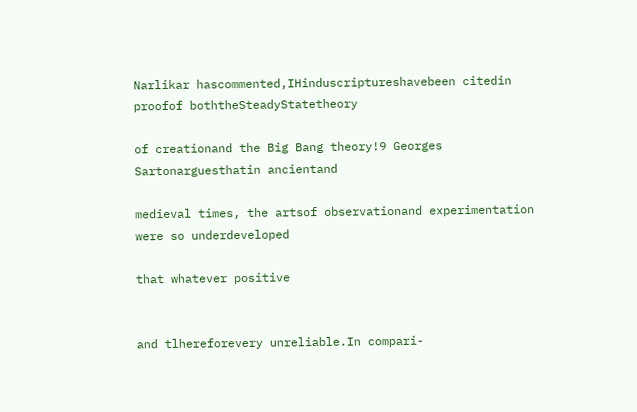Narlikar hascommented,IHinduscriptureshavebeen citedin proofof boththeSteadyStatetheory

of creationand the Big Bang theory!9 Georges Sartonarguesthatin ancientand

medieval times, the artsof observationand experimentation were so underdeveloped

that whatever positive


and tlhereforevery unreliable.In compari-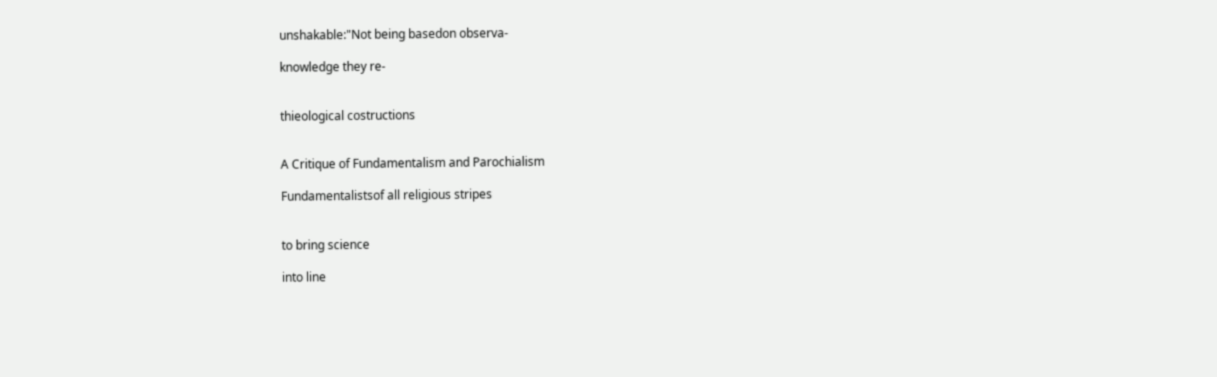unshakable:"Not being basedon observa-

knowledge they re-


thieological costructions


A Critique of Fundamentalism and Parochialism

Fundamentalistsof all religious stripes


to bring science

into line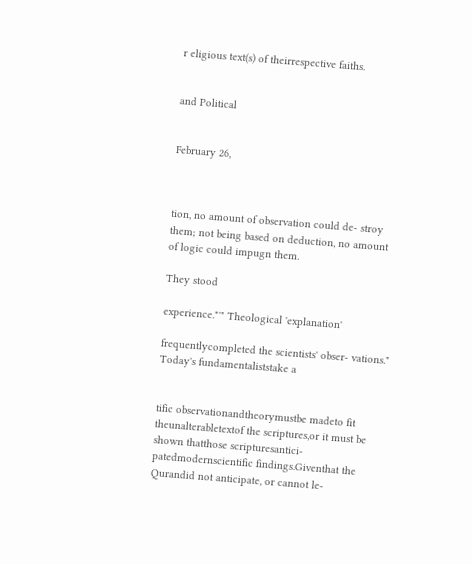r eligious text(s) of theirrespective faiths.


and Political


February 26,



tion, no amount of observation could de- stroy them; not being based on deduction, no amount of logic could impugn them.

They stood

experience."'" Theological 'explanation'

frequentlycompleted the scientists' obser- vations." Today's fundamentaliststake a


tific observationandtheorymustbe madeto fit theunalterabletextof the scriptures,or it must be shown thatthose scripturesantici- patedmodernscientific findings.Giventhat the Qurandid not anticipate, or cannot le-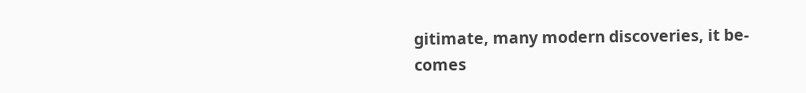gitimate, many modern discoveries, it be- comes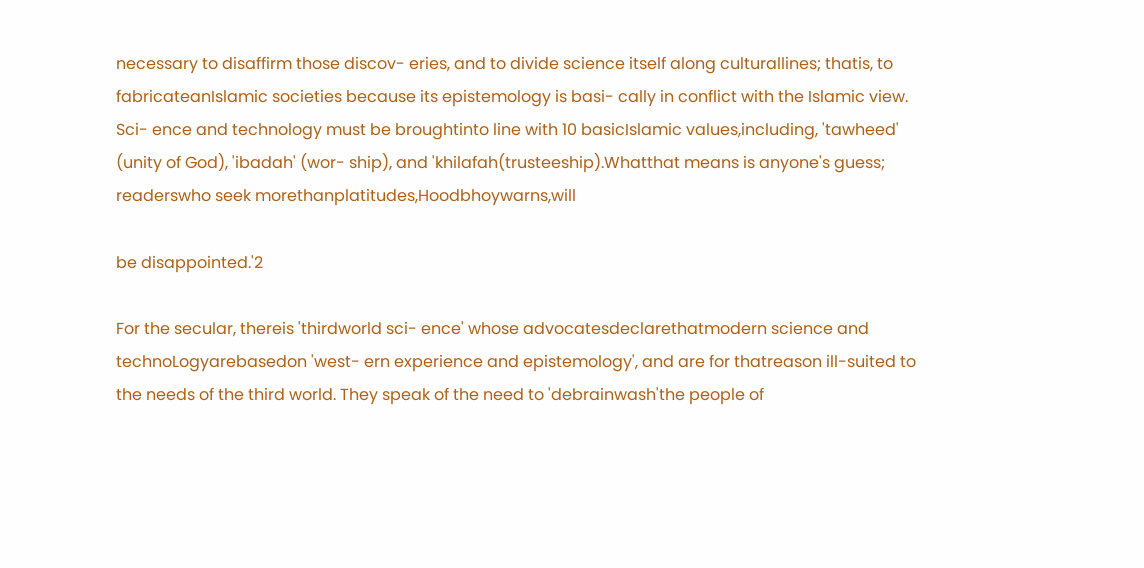necessary to disaffirm those discov- eries, and to divide science itself along culturallines; thatis, to fabricateanIslamic societies because its epistemology is basi- cally in conflict with the Islamic view. Sci- ence and technology must be broughtinto line with 10 basicIslamic values,including, 'tawheed' (unity of God), 'ibadah' (wor- ship), and 'khilafah(trusteeship).Whatthat means is anyone's guess; readerswho seek morethanplatitudes,Hoodbhoywarns,will

be disappointed.'2

For the secular, thereis 'thirdworld sci- ence' whose advocatesdeclarethatmodern science and technoLogyarebasedon 'west- ern experience and epistemology', and are for thatreason ill-suited to the needs of the third world. They speak of the need to 'debrainwash'the people of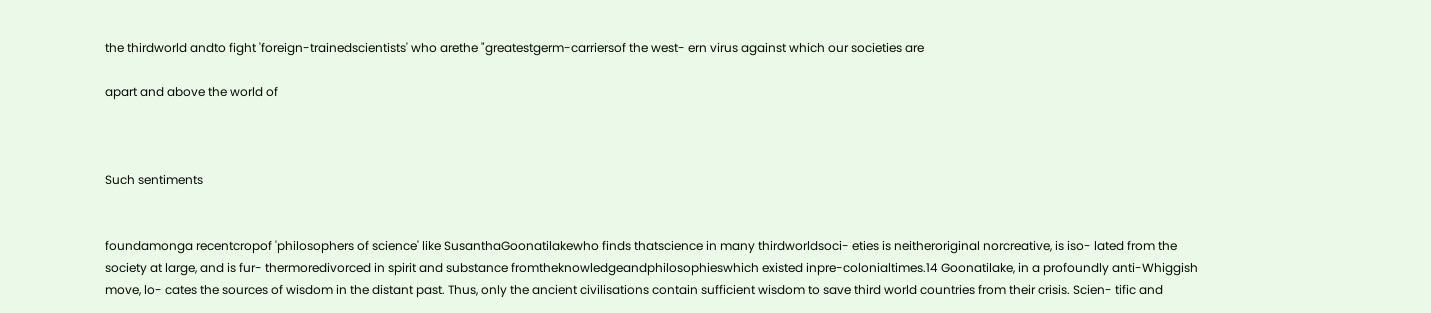the thirdworld andto fight 'foreign-trainedscientists' who arethe "greatestgerm-carriersof the west- ern virus against which our societies are

apart and above the world of



Such sentiments


foundamonga recentcropof 'philosophers of science' like SusanthaGoonatilakewho finds thatscience in many thirdworldsoci- eties is neitheroriginal norcreative, is iso- lated from the society at large, and is fur- thermoredivorced in spirit and substance fromtheknowledgeandphilosophieswhich existed inpre-colonialtimes.14 Goonatilake, in a profoundly anti-Whiggish move, lo- cates the sources of wisdom in the distant past. Thus, only the ancient civilisations contain sufficient wisdom to save third world countries from their crisis. Scien- tific and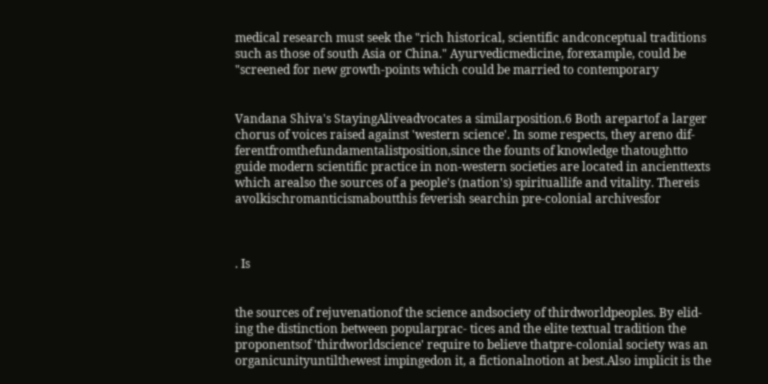medical research must seek the "rich historical, scientific andconceptual traditions such as those of south Asia or China." Ayurvedicmedicine, forexample, could be "screened for new growth-points which could be married to contemporary


Vandana Shiva's StayingAliveadvocates a similarposition.6 Both arepartof a larger chorus of voices raised against 'western science'. In some respects, they areno dif- ferentfromthefundamentalistposition,since the founts of knowledge thatoughtto guide modern scientific practice in non-western societies are located in ancienttexts which arealso the sources of a people's (nation's) spirituallife and vitality. Thereis avolkischromanticismaboutthis feverish searchin pre-colonial archivesfor



. Is


the sources of rejuvenationof the science andsociety of thirdworldpeoples. By elid- ing the distinction between popularprac- tices and the elite textual tradition the proponentsof 'thirdworldscience' require to believe thatpre-colonial society was an organicunityuntilthewest impingedon it, a fictionalnotion at best.Also implicit is the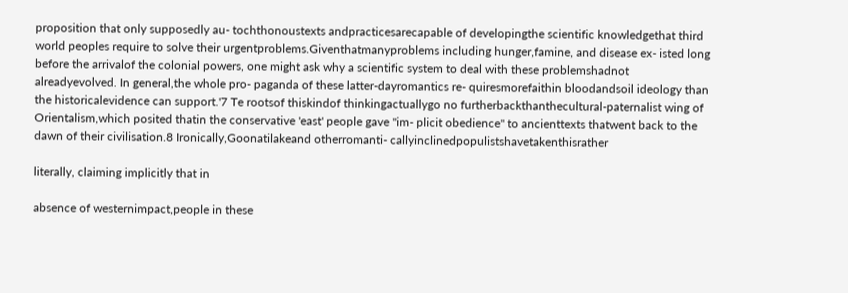proposition that only supposedly au- tochthonoustexts andpracticesarecapable of developingthe scientific knowledgethat third world peoples require to solve their urgentproblems.Giventhatmanyproblems including hunger,famine, and disease ex- isted long before the arrivalof the colonial powers, one might ask why a scientific system to deal with these problemshadnot alreadyevolved. In general,the whole pro- paganda of these latter-dayromantics re- quiresmorefaithin bloodandsoil ideology than the historicalevidence can support.'7 Te rootsof thiskindof thinkingactuallygo no furtherbackthanthecultural-paternalist wing of Orientalism,which posited thatin the conservative 'east' people gave "im- plicit obedience" to ancienttexts thatwent back to the dawn of their civilisation.8 Ironically,Goonatilakeand otherromanti- callyinclinedpopulistshavetakenthisrather

literally, claiming implicitly that in

absence of westernimpact,people in these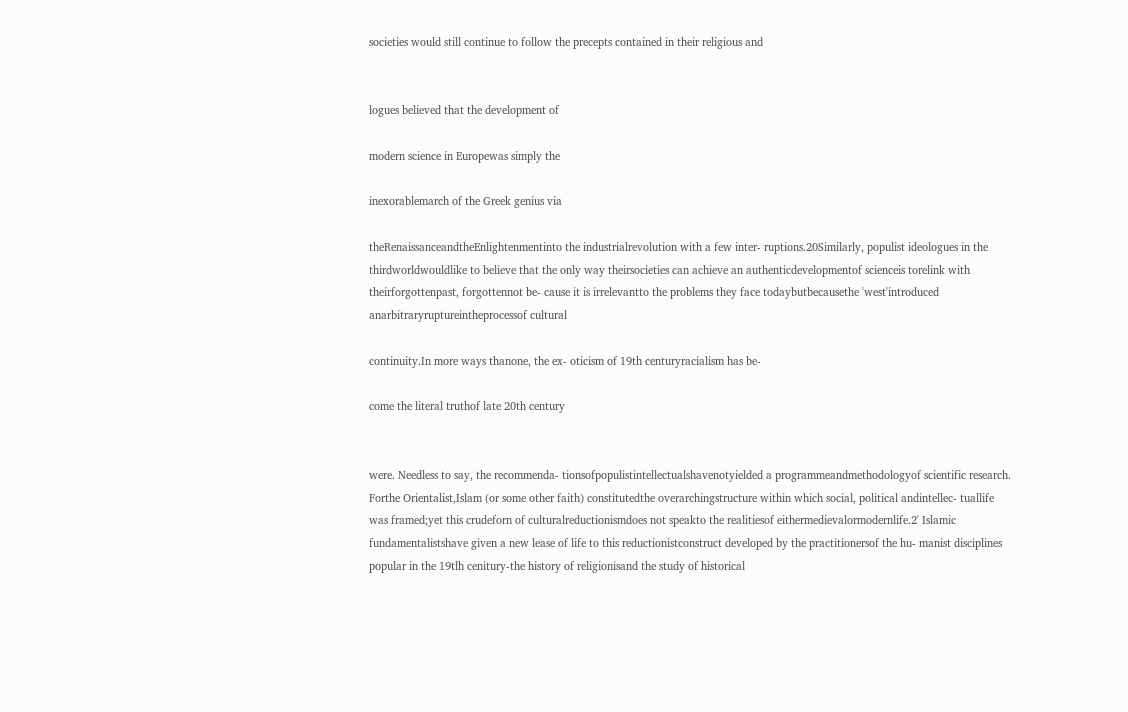societies would still continue to follow the precepts contained in their religious and


logues believed that the development of

modern science in Europewas simply the

inexorablemarch of the Greek genius via

theRenaissanceandtheEnlightenmentinto the industrialrevolution with a few inter- ruptions.20Similarly, populist ideologues in the thirdworldwouldlike to believe that the only way theirsocieties can achieve an authenticdevelopmentof scienceis torelink with theirforgottenpast, forgottennot be- cause it is irrelevantto the problems they face todaybutbecausethe 'west'introduced anarbitraryruptureintheprocessof cultural

continuity.In more ways thanone, the ex- oticism of 19th centuryracialism has be-

come the literal truthof late 20th century


were. Needless to say, the recommenda- tionsofpopulistintellectualshavenotyielded a programmeandmethodologyof scientific research. Forthe Orientalist,Islam (or some other faith) constitutedthe overarchingstructure within which social, political andintellec- tuallife was framed;yet this crudeforn of culturalreductionismdoes not speakto the realitiesof eithermedievalormodernlife.2' Islamic fundamentalistshave given a new lease of life to this reductionistconstruct developed by the practitionersof the hu- manist disciplines popular in the 19tlh cenitury-the history of religionisand the study of historical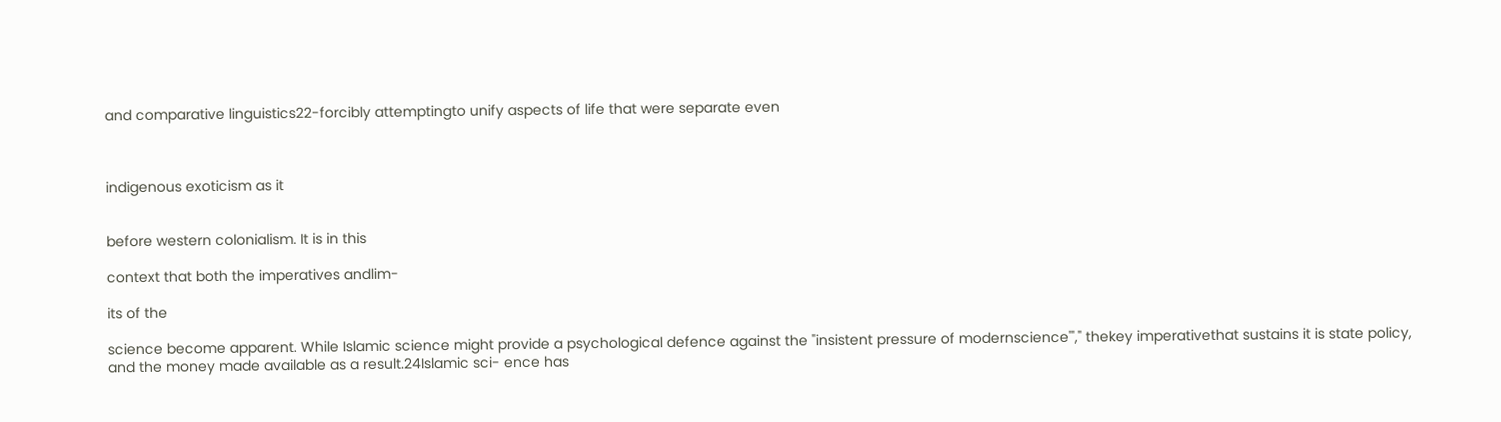and comparative linguistics22-forcibly attemptingto unify aspects of life that were separate even



indigenous exoticism as it


before western colonialism. It is in this

context that both the imperatives andlim-

its of the

science become apparent. While Islamic science might provide a psychological defence against the "insistent pressure of modernscience'"," thekey imperativethat sustains it is state policy, and the money made available as a result.24Islamic sci- ence has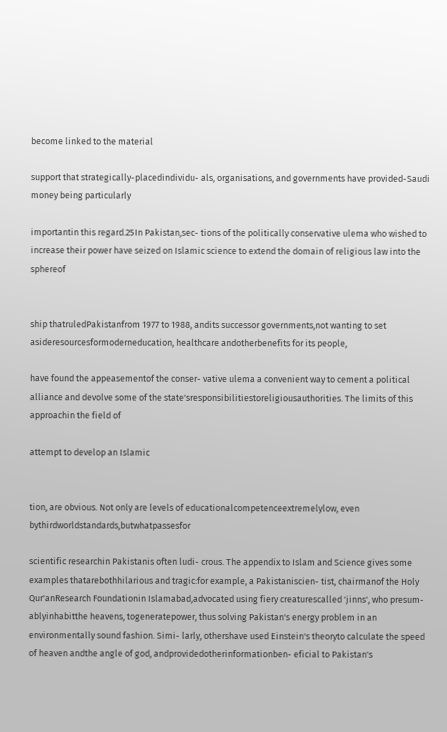become linked to the material

support that strategically-placedindividu- als, organisations, and governments have provided-Saudi money being particularly

importantin this regard.25In Pakistan,sec- tions of the politically conservative ulema who wished to increase their power have seized on Islamic science to extend the domain of religious law into the sphereof


ship thatruledPakistanfrom 1977 to 1988, andits successor governments,not wanting to set asideresourcesformoderneducation, healthcare andotherbenefits for its people,

have found the appeasementof the conser- vative ulema a convenient way to cement a political alliance and devolve some of the state'sresponsibilitiestoreligiousauthorities. The limits of this approachin the field of

attempt to develop an Islamic


tion, are obvious. Not only are levels of educationalcompetenceextremelylow, even bythirdworldstandards,butwhatpassesfor

scientific researchin Pakistanis often ludi- crous. The appendix to Islam and Science gives some examples thatarebothhilarious and tragic:for example, a Pakistaniscien- tist, chairmanof the Holy Qur'anResearch Foundationin Islamabad,advocated using fiery creaturescalled 'jinns', who presum- ablyinhabitthe heavens, togeneratepower, thus solving Pakistan's energy problem in an environmentally sound fashion. Simi- larly, othershave used Einstein's theoryto calculate the speed of heaven andthe angle of god, andprovidedotherinformationben- eficial to Pakistan's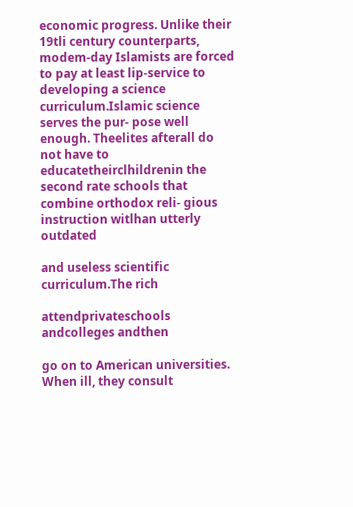economic progress. Unlike their 19tli century counterparts, modem-day Islamists are forced to pay at least lip-service to developing a science curriculum.Islamic science serves the pur- pose well enough. Theelites afterall do not have to educatetheirclhildrenin the second rate schools that combine orthodox reli- gious instruction witlhan utterly outdated

and useless scientific curriculum.The rich

attendprivateschools andcolleges andthen

go on to American universities. When ill, they consult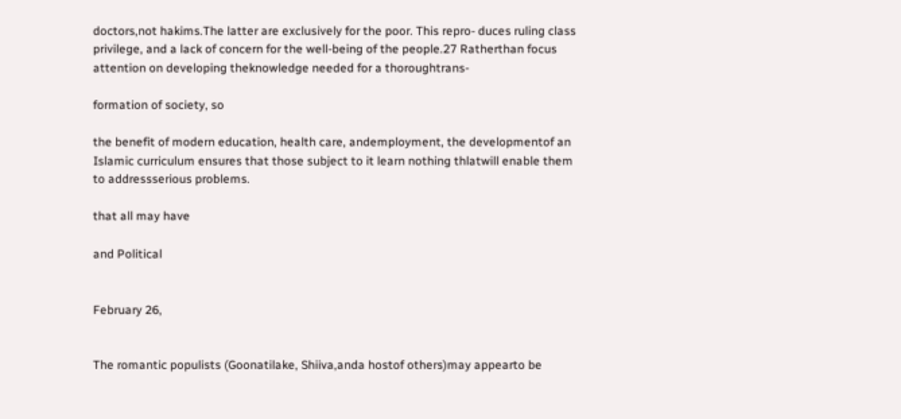doctors,not hakims.The latter are exclusively for the poor. This repro- duces ruling class privilege, and a lack of concern for the well-being of the people.27 Ratherthan focus attention on developing theknowledge needed for a thoroughtrans-

formation of society, so

the benefit of modern education, health care, andemployment, the developmentof an Islamic curriculum ensures that those subject to it learn nothing thlatwill enable them to addressserious problems.

that all may have

and Political


February 26,


The romantic populists (Goonatilake, Shiiva,anda hostof others)may appearto be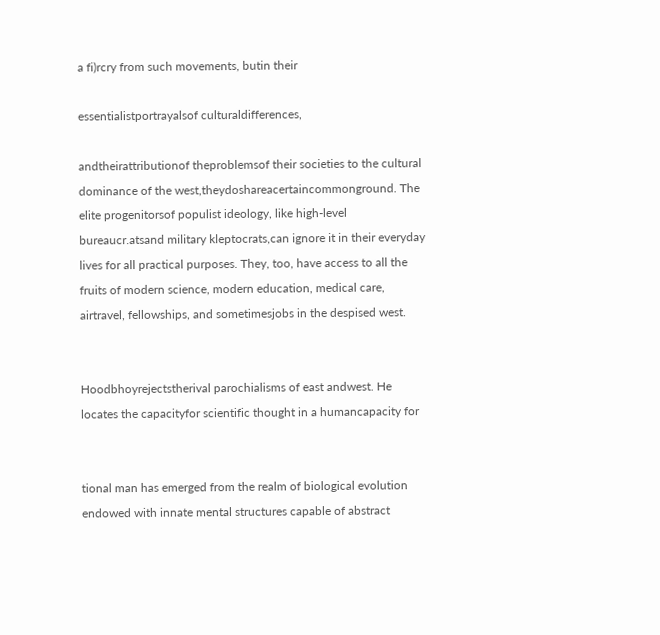a fi)rcry from such movements, butin their

essentialistportrayalsof culturaldifferences,

andtheirattributionof theproblemsof their societies to the cultural dominance of the west,theydoshareacertaincommonground. The elite progenitorsof populist ideology, like high-level bureaucr.atsand military kleptocrats,can ignore it in their everyday lives for all practical purposes. They, too, have access to all the fruits of modern science, modern education, medical care, airtravel, fellowships, and sometimesjobs in the despised west.


Hoodbhoyrejectstherival parochialisms of east andwest. He locates the capacityfor scientific thought in a humancapacity for


tional man has emerged from the realm of biological evolution endowed with innate mental structures capable of abstract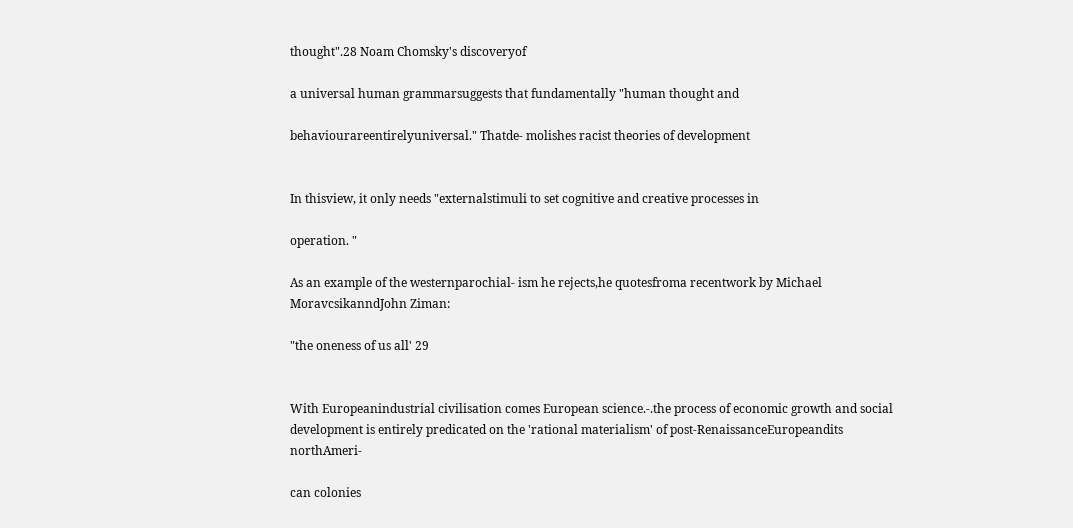thought".28 Noam Chomsky's discoveryof

a universal human grammarsuggests that fundamentally "human thought and

behaviourareentirelyuniversal." Thatde- molishes racist theories of development


In thisview, it only needs "externalstimuli to set cognitive and creative processes in

operation. "

As an example of the westernparochial- ism he rejects,he quotesfroma recentwork by Michael MoravcsikanndJohn Ziman:

"the oneness of us all' 29


With Europeanindustrial civilisation comes European science.-.the process of economic growth and social development is entirely predicated on the 'rational materialism' of post-RenaissanceEuropeandits northAmeri-

can colonies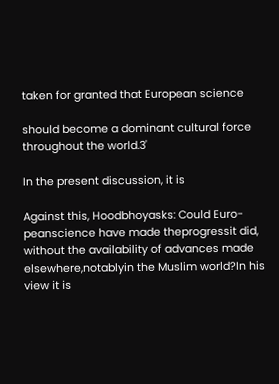taken for granted that European science

should become a dominant cultural force throughout the world.3'

In the present discussion, it is

Against this, Hoodbhoyasks: Could Euro- peanscience have made theprogressit did, without the availability of advances made elsewhere,notablyin the Muslim world?In his view it is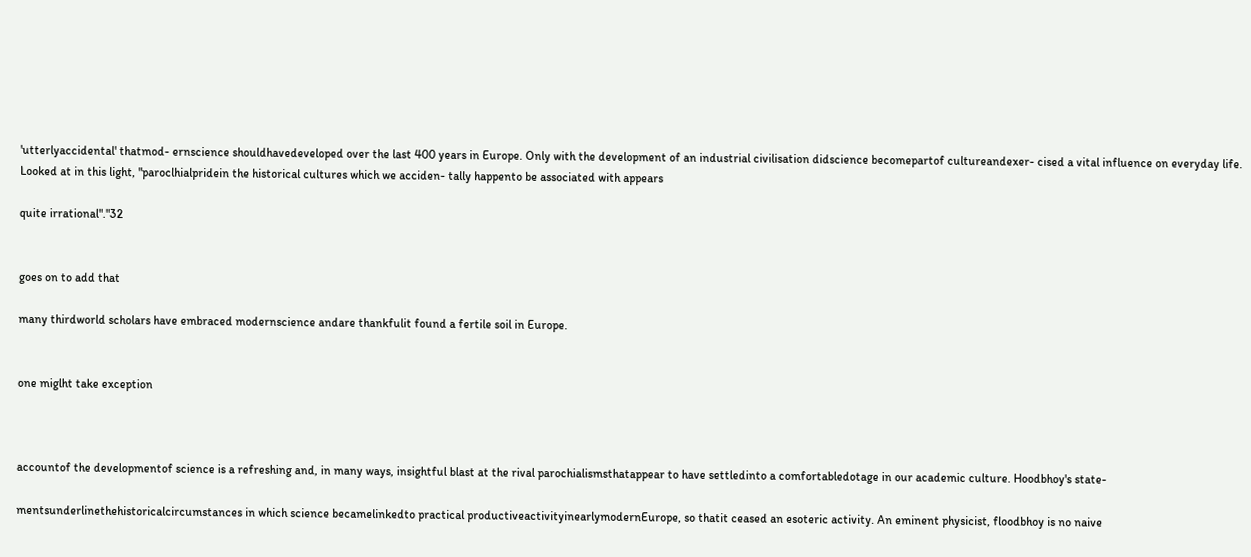'utterlyaccidental' thatmod- ernscience shouldhavedeveloped over the last 400 years in Europe. Only with the development of an industrial civilisation didscience becomepartof cultureandexer- cised a vital influence on everyday life. Looked at in this light, "paroclhialpridein the historical cultures which we acciden- tally happento be associated with appears

quite irrational"."32


goes on to add that

many thirdworld scholars have embraced modernscience andare thankfulit found a fertile soil in Europe.


one miglht take exception



accountof the developmentof science is a refreshing and, in many ways, insightful blast at the rival parochialismsthatappear to have settledinto a comfortabledotage in our academic culture. Hoodbhoy's state-

mentsunderlinethehistoricalcircumstances in which science becamelinkedto practical productiveactivityinearlymodernEurope, so thatit ceased an esoteric activity. An eminent physicist, floodbhoy is no naive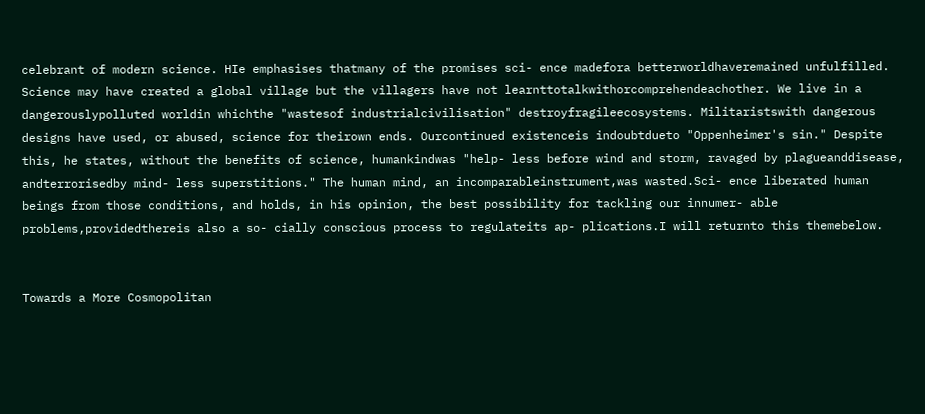celebrant of modern science. HIe emphasises thatmany of the promises sci- ence madefora betterworldhaveremained unfulfilled. Science may have created a global village but the villagers have not learnttotalkwithorcomprehendeachother. We live in a dangerouslypolluted worldin whichthe "wastesof industrialcivilisation" destroyfragileecosystems. Militaristswith dangerous designs have used, or abused, science for theirown ends. Ourcontinued existenceis indoubtdueto "Oppenheimer's sin." Despite this, he states, without the benefits of science, humankindwas "help- less before wind and storm, ravaged by plagueanddisease, andterrorisedby mind- less superstitions." The human mind, an incomparableinstrument,was wasted.Sci- ence liberated human beings from those conditions, and holds, in his opinion, the best possibility for tackling our innumer- able problems,providedthereis also a so- cially conscious process to regulateits ap- plications.I will returnto this themebelow.


Towards a More Cosmopolitan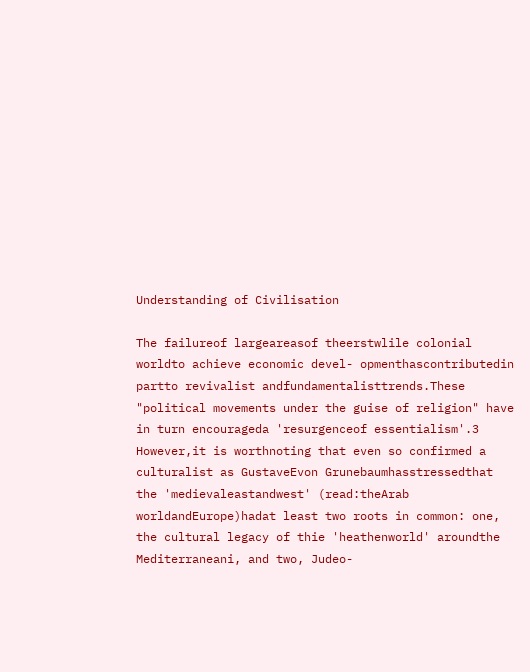Understanding of Civilisation

The failureof largeareasof theerstwlile colonial worldto achieve economic devel- opmenthascontributedin partto revivalist andfundamentalisttrends.These "political movements under the guise of religion" have in turn encourageda 'resurgenceof essentialism'.3 However,it is worthnoting that even so confirmed a culturalist as GustaveEvon Grunebaumhasstressedthat the 'medievaleastandwest' (read:theArab worldandEurope)hadat least two roots in common: one, the cultural legacy of thie 'heathenworld' aroundthe Mediterraneani, and two, Judeo-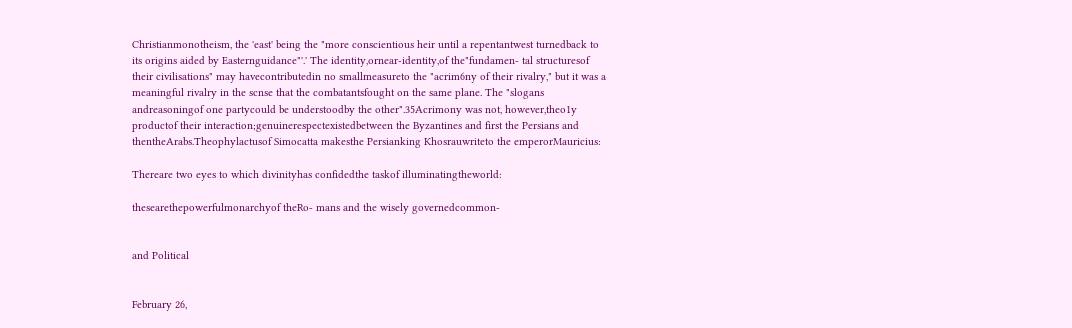Christianmonotheism, the 'east' being the "more conscientious heir until a repentantwest turnedback to its origins aided by Easternguidance"'.' The identity,ornear-identity,of the"fundamen- tal structuresof their civilisations" may havecontributedin no smallmeasureto the "acrim6ny of their rivalry," but it was a meaningful rivalry in the scnse that the combatantsfought on the same plane. The "slogans andreasoningof one partycould be understoodby the other".35Acrimony was not, however,theo1y productof their interaction;genuinerespectexistedbetween the Byzantines and first the Persians and thentheArabs.Theophylactusof Simocatta makesthe Persianking Khosrauwriteto the emperorMauricius:

Thereare two eyes to which divinityhas confidedthe taskof illuminatingtheworld:

thesearethepowerfulmonarchyof theRo- mans and the wisely governedcommon-


and Political


February 26,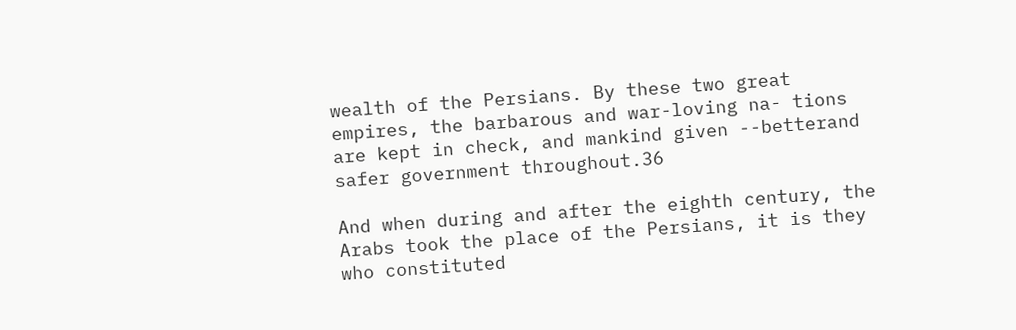wealth of the Persians. By these two great empires, the barbarous and war-loving na- tions are kept in check, and mankind given --betterand safer government throughout.36

And when during and after the eighth century, the Arabs took the place of the Persians, it is they who constituted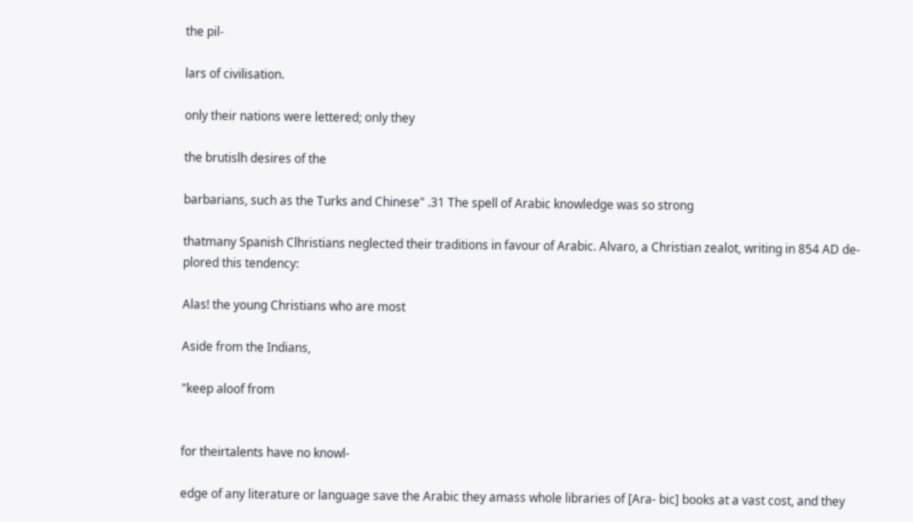the pil-

lars of civilisation.

only their nations were lettered; only they

the brutislh desires of the

barbarians, such as the Turks and Chinese" .31 The spell of Arabic knowledge was so strong

thatmany Spanish Clhristians neglected their traditions in favour of Arabic. Alvaro, a Christian zealot, writing in 854 AD de- plored this tendency:

Alas! the young Christians who are most

Aside from the Indians,

"keep aloof from


for theirtalents have no knowl-

edge of any literature or language save the Arabic they amass whole libraries of [Ara- bic] books at a vast cost, and they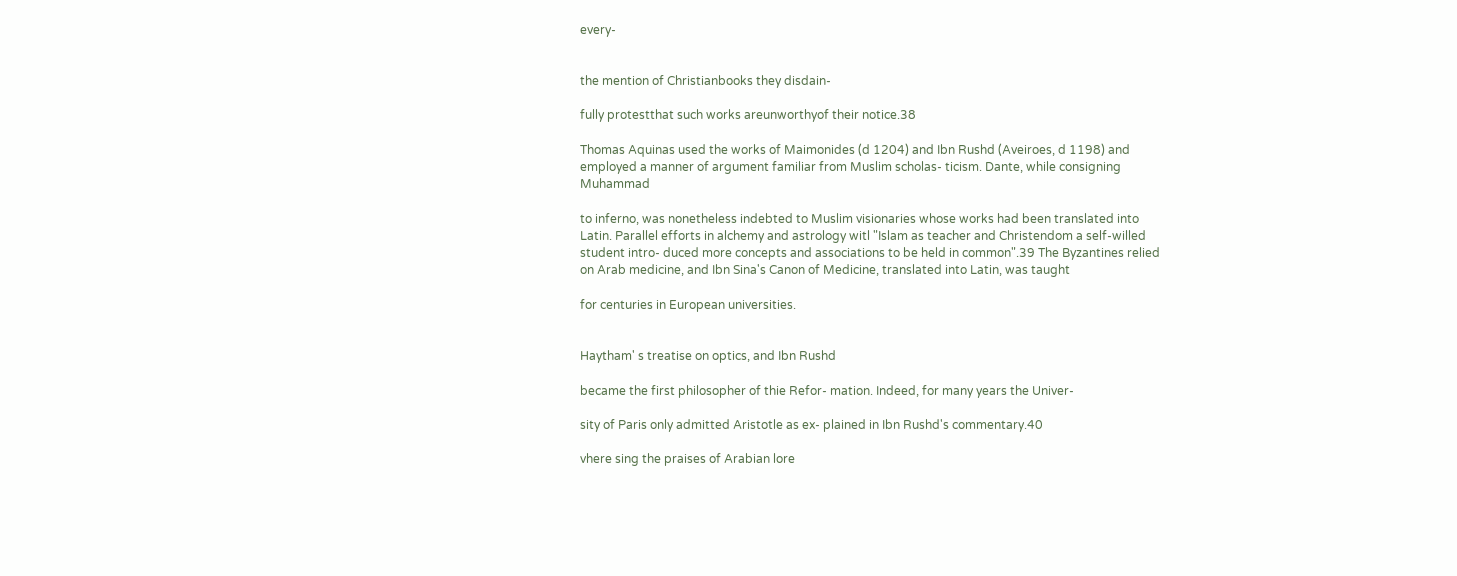every-


the mention of Christianbooks they disdain-

fully protestthat such works areunworthyof their notice.38

Thomas Aquinas used the works of Maimonides (d 1204) and Ibn Rushd (Aveiroes, d 1198) and employed a manner of argument familiar from Muslim scholas- ticism. Dante, while consigning Muhammad

to inferno, was nonetheless indebted to Muslim visionaries whose works had been translated into Latin. Parallel efforts in alchemy and astrology witl "Islam as teacher and Christendom a self-willed student intro- duced more concepts and associations to be held in common".39 The Byzantines relied on Arab medicine, and Ibn Sina's Canon of Medicine, translated into Latin, was taught

for centuries in European universities.


Haytham' s treatise on optics, and Ibn Rushd

became the first philosopher of thie Refor- mation. Indeed, for many years the Univer-

sity of Paris only admitted Aristotle as ex- plained in Ibn Rushd's commentary.40

vhere sing the praises of Arabian lore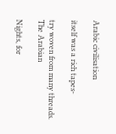Arabic civilisation

itself was a rich tapes-

try woven from many threads. The Arabian

Nights, for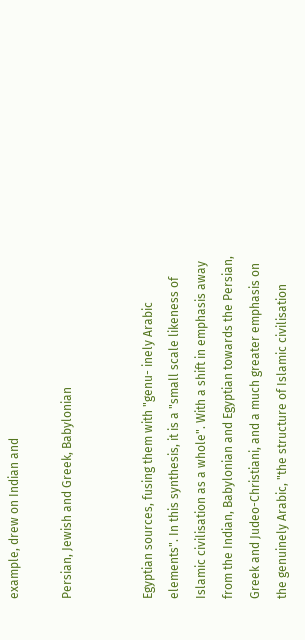example, drew on Indian and

Persian, Jewish and Greek, Babylonian


Egyptian sources, fusing them with "genu- inely Arabic elements". In this synthesis, it is a "small scale likeness of Islamic civilisation as a whole". With a shift in emphasis away from the Indian, Babylonian and Egyptian towards the Persian, Greek and Judeo-Christiani, and a much greater emphasis on the genuinely Arabic, "the structure of Islamic civilisation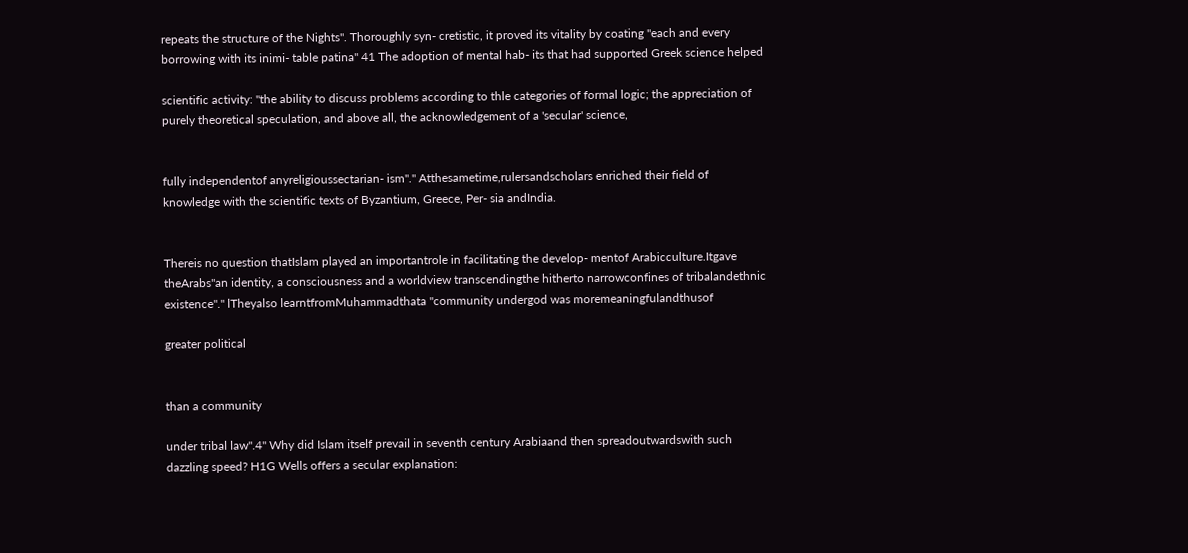repeats the structure of the Nights". Thoroughly syn- cretistic, it proved its vitality by coating "each and every borrowing with its inimi- table patina" 41 The adoption of mental hab- its that had supported Greek science helped

scientific activity: "the ability to discuss problems according to thle categories of formal logic; the appreciation of purely theoretical speculation, and above all, the acknowledgement of a 'secular' science,


fully independentof anyreligioussectarian- ism"." Atthesametime,rulersandscholars enriched their field of knowledge with the scientific texts of Byzantium, Greece, Per- sia andIndia.


Thereis no question thatIslam played an importantrole in facilitating the develop- mentof Arabicculture.Itgave theArabs"an identity, a consciousness and a worldview transcendingthe hitherto narrowconfines of tribalandethnic existence"." lTheyalso learntfromMuhammadthata "community undergod was moremeaningfulandthusof

greater political


than a community

under tribal law".4" Why did Islam itself prevail in seventh century Arabiaand then spreadoutwardswith such dazzling speed? H1G Wells offers a secular explanation: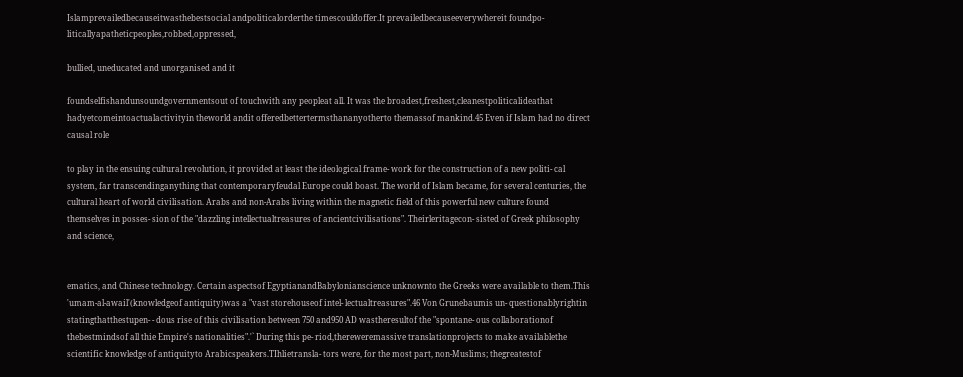Islamprevailedbecauseitwasthebestsocial andpoliticalorderthe timescouldoffer.It prevailedbecauseeverywhereit foundpo- liticallyapatheticpeoples,robbed,oppressed,

bullied, uneducated and unorganised and it

foundselfishandunsoundgovernmentsout of touchwith any peopleat all. It was the broadest,freshest,cleanestpoliticalideathat hadyetcomeintoactualactivityin theworld andit offeredbettertermsthananyotherto themassof mankind.45 Even if Islam had no direct causal role

to play in the ensuing cultural revolution, it provided at least the ideological frame- work for the construction of a new politi- cal system, far transcendinganything that contemporaryfeudal Europe could boast. The world of Islam became, for several centuries, the cultural heart of world civilisation. Arabs and non-Arabs living within the magnetic field of this powerful new culture found themselves in posses- sion of the "dazzling intellectualtreasures of ancientcivilisations". Theirleritagecon- sisted of Greek philosophy and science,


ematics, and Chinese technology. Certain aspectsof EgyptianandBabylonianscience unknownto the Greeks were available to them.This 'umam-al-awail'(knowledgeof antiquity)was a "vast storehouseof intel- lectualtreasures".46 Von Grunebaumis un- questionablyrightin statingthatthestupen- - dous rise of this civilisation between 750 and950 AD wastheresultof the "spontane- ous collaborationof thebestmindsof all thie Empire's nationalities".'` During this pe- riod,thereweremassive translationprojects to make availablethe scientific knowledge of antiquityto Arabicspeakers.TIhlietransla- tors were, for the most part, non-Muslims; thegreatestof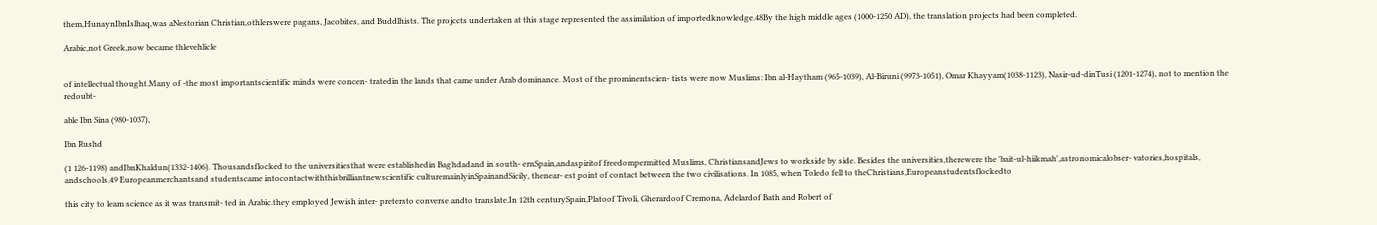them,HunaynIbnIslhaq,was aNestorian Christian,othlerswere pagans, Jacobites, and Buddlhists. The projccts undertaken at this stage represented the assimilation of importedknowledge.48By the high middle ages (1000-1250 AD), the translation projects had been completed.

Arabic,not Greek,now became thlevehlicle


of intellectual thought.Many of -the most importantscientific minds were concen- tratedin the lands that came under Arab dominance. Most of the prominentscien- tists were now Muslims: Ibn al-Haytham (965-1039), Al-Biruni (9973-1051), Omar Khayyam(1038-1123), Nasir-ud-dinTusi (1201-1274), not to mention the redoubt-

able Ibn Sina (980-1037),

Ibn Rushd

(1 126-1198) andIbnKhaldun(1332-1406). Thousandsflocked to the universitiesthat were establishedin Baghdadand in south- ernSpain,andaspiritof freedompermitted Muslims, ChristiansandJews to workside by side. Besides the universities,therewere the 'bait-ul-hiikmah',astronomicalobser- vatories,hospitals, andschools.49 Europeanmerchantsand studentscame intocontactwiththisbrilliantnewscientific culturemainlyinSpainandSicily, thenear- est point of contact between the two civilisations. In 1085, when Toledo fell to theChristians,Europeanstudentsflockedto

this city to leam science as it was transmit- ted in Arabic.they employed Jewish inter- pretersto converse andto translate.In 12th centurySpain,Platoof Tivoli, Gherardoof Cremona, Adelardof Bath and Robert of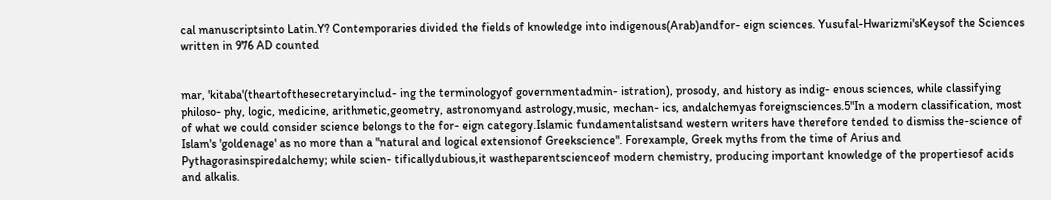cal manuscriptsinto Latin.Y? Contemporaries divided the fields of knowledge into indigenous(Arab)andfor- eign sciences. Yusufal-Hwarizmi'sKeysof the Sciences written in 976 AD counted


mar, 'kitaba'(theartofthesecretaryinclud- ing the terminologyof governmentadmin- istration), prosody, and history as indig- enous sciences, while classifying philoso- phy, logic, medicine, arithmetic,geometry, astronomyand astrology,music, mechan- ics, andalchemyas foreignsciences.5"In a modern classification, most of what we could consider science belongs to the for- eign category.Islamic fundamentalistsand western writers have therefore tended to dismiss the-science of Islam's 'goldenage' as no more than a "natural and logical extensionof Greekscience". Forexample, Greek myths from the time of Arius and Pythagorasinspiredalchemy; while scien- tificallydubious,it wastheparentscienceof modern chemistry, producing important knowledge of the propertiesof acids and alkalis.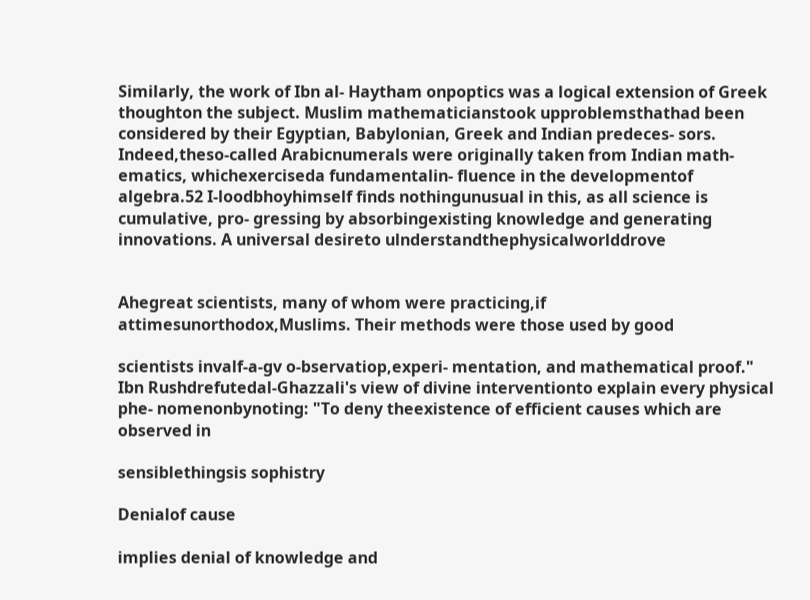Similarly, the work of Ibn al- Haytham onpoptics was a logical extension of Greek thoughton the subject. Muslim mathematicianstook upproblemsthathad been considered by their Egyptian, Babylonian, Greek and Indian predeces- sors. Indeed,theso-called Arabicnumerals were originally taken from Indian math- ematics, whichexerciseda fundamentalin- fluence in the developmentof algebra.52 I-loodbhoyhimself finds nothingunusual in this, as all science is cumulative, pro- gressing by absorbingexisting knowledge and generating innovations. A universal desireto ulnderstandthephysicalworlddrove


Ahegreat scientists, many of whom were practicing,if attimesunorthodox,Muslims. Their methods were those used by good

scientists invalf-a-gv o-bservatiop,experi- mentation, and mathematical proof." Ibn Rushdrefutedal-Ghazzali's view of divine interventionto explain every physical phe- nomenonbynoting: "To deny theexistence of efficient causes which are observed in

sensiblethingsis sophistry

Denialof cause

implies denial of knowledge and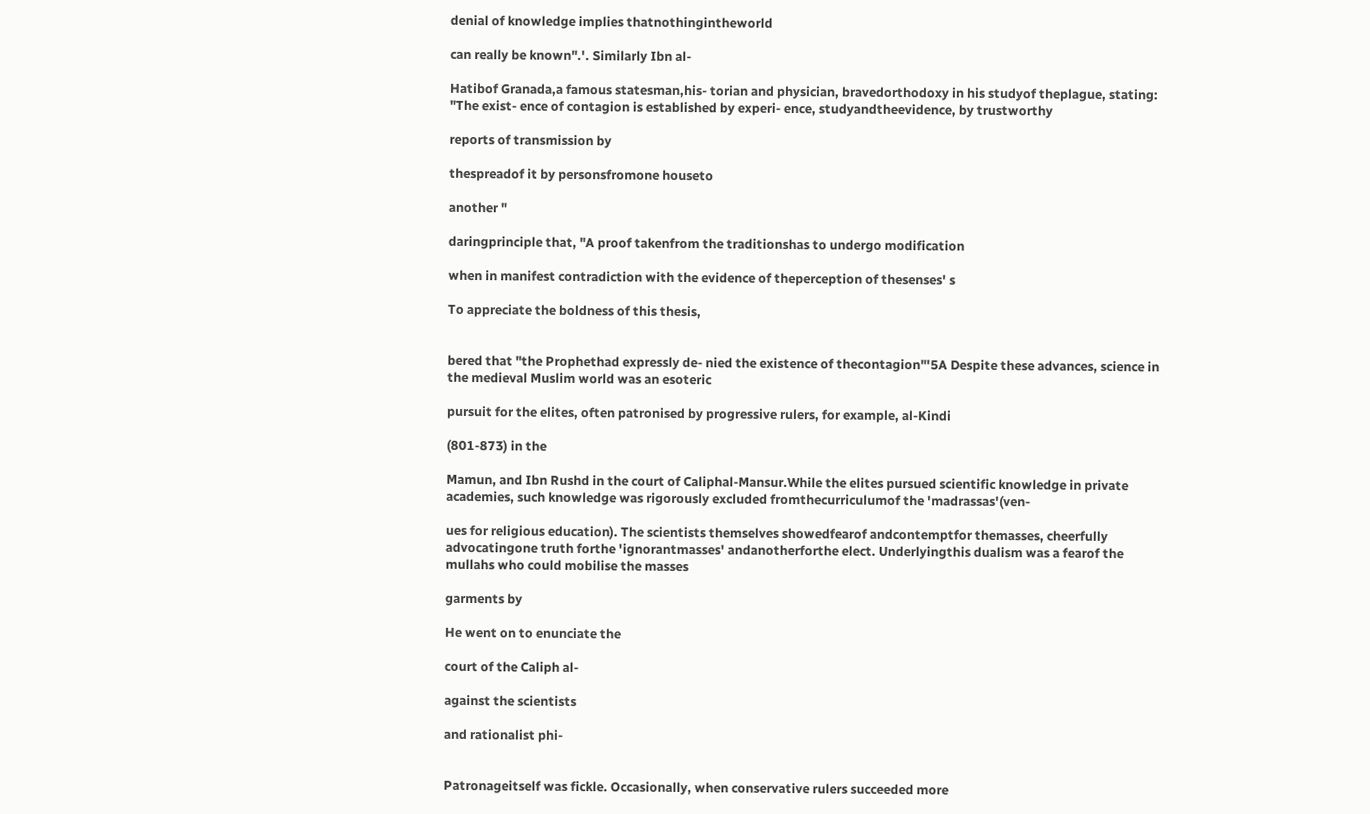denial of knowledge implies thatnothingintheworld

can really be known".'. Similarly Ibn al-

Hatibof Granada,a famous statesman,his- torian and physician, bravedorthodoxy in his studyof theplague, stating: "The exist- ence of contagion is established by experi- ence, studyandtheevidence, by trustworthy

reports of transmission by

thespreadof it by personsfromone houseto

another "

daringprinciple that, "A proof takenfrom the traditionshas to undergo modification

when in manifest contradiction with the evidence of theperception of thesenses' s

To appreciate the boldness of this thesis,


bered that "the Prophethad expressly de- nied the existence of thecontagion"'5A Despite these advances, science in the medieval Muslim world was an esoteric

pursuit for the elites, often patronised by progressive rulers, for example, al-Kindi

(801-873) in the

Mamun, and Ibn Rushd in the court of Caliphal-Mansur.While the elites pursued scientific knowledge in private academies, such knowledge was rigorously excluded fromthecurriculumof the 'madrassas'(ven-

ues for religious education). The scientists themselves showedfearof andcontemptfor themasses, cheerfully advocatingone truth forthe 'ignorantmasses' andanotherforthe elect. Underlyingthis dualism was a fearof the mullahs who could mobilise the masses

garments by

He went on to enunciate the

court of the Caliph al-

against the scientists

and rationalist phi-


Patronageitself was fickle. Occasionally, when conservative rulers succeeded more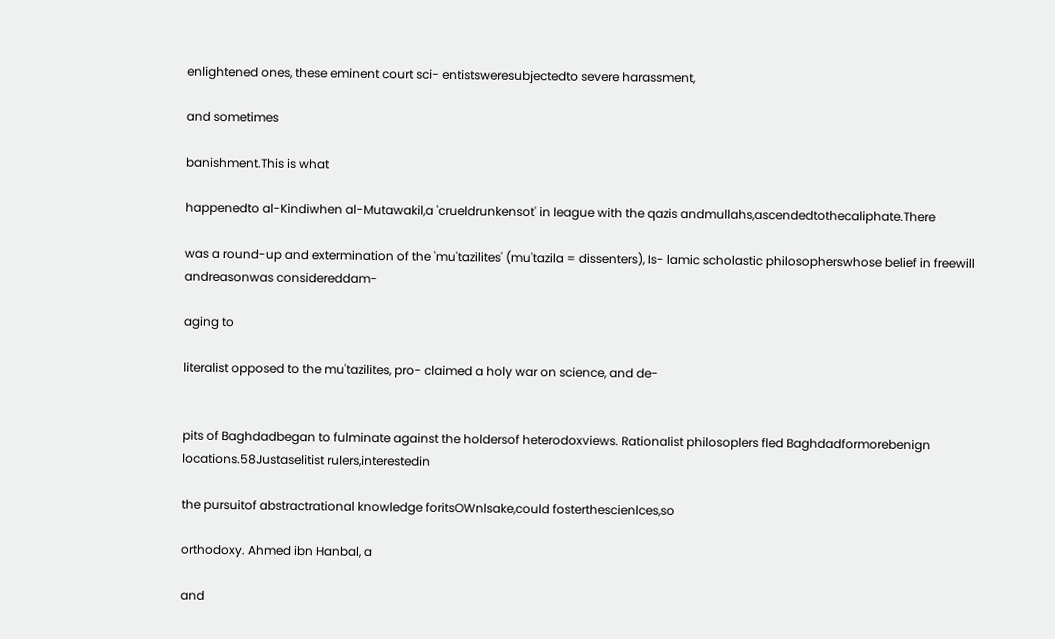enlightened ones, these eminent court sci- entistsweresubjectedto severe harassment,

and sometimes

banishment.This is what

happenedto al-Kindiwhen al-Mutawakil,a 'crueldrunkensot' in league with the qazis andmullahs,ascendedtothecaliphate.There

was a round-up and extermination of the 'mu'tazilites' (mu'tazila = dissenters), Is- lamic scholastic philosopherswhose belief in freewill andreasonwas considereddam-

aging to

literalist opposed to the mu'tazilites, pro- claimed a holy war on science, and de-


pits of Baghdadbegan to fulminate against the holdersof heterodoxviews. Rationalist philosoplers fled Baghdadformorebenign locations.58Justaselitist rulers,interestedin

the pursuitof abstractrational knowledge foritsOWnlsake,could fosterthescienlces,so

orthodoxy. Ahmed ibn Hanbal, a

and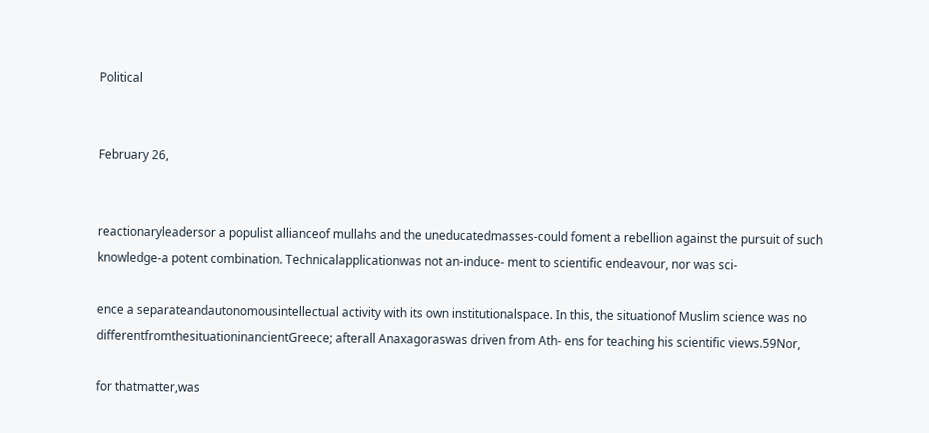Political


February 26,


reactionaryleadersor a populist allianceof mullahs and the uneducatedmasses-could foment a rebellion against the pursuit of such knowledge-a potent combination. Technicalapplicationwas not an-induce- ment to scientific endeavour, nor was sci-

ence a separateandautonomousintellectual activity with its own institutionalspace. In this, the situationof Muslim science was no differentfromthesituationinancientGreece; afterall Anaxagoraswas driven from Ath- ens for teaching his scientific views.59Nor,

for thatmatter,was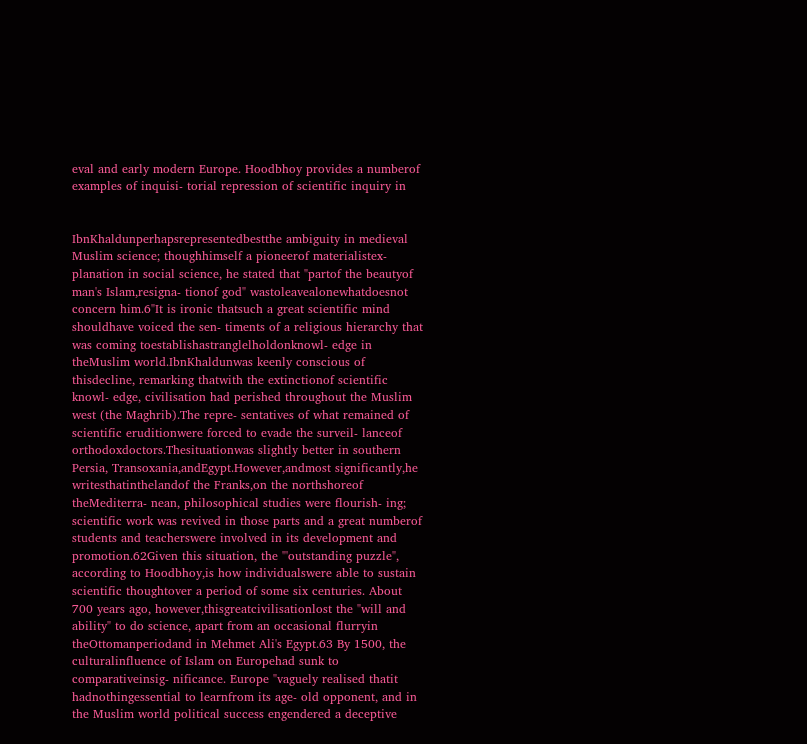eval and early modern Europe. Hoodbhoy provides a numberof examples of inquisi- torial repression of scientific inquiry in


IbnKhaldunperhapsrepresentedbestthe ambiguity in medieval Muslim science; thoughhimself a pioneerof materialistex- planation in social science, he stated that "partof the beautyof man's Islam,resigna- tionof god" wastoleavealonewhatdoesnot concern him.6"It is ironic thatsuch a great scientific mind shouldhave voiced the sen- timents of a religious hierarchy that was coming toestablishastranglelholdonknowl- edge in theMuslim world.IbnKhaldunwas keenly conscious of thisdecline, remarking thatwith the extinctionof scientific knowl- edge, civilisation had perished throughout the Muslim west (the Maghrib).The repre- sentatives of what remained of scientific eruditionwere forced to evade the surveil- lanceof orthodoxdoctors.Thesituationwas slightly better in southern Persia, Transoxania,andEgypt.However,andmost significantly,he writesthatinthelandof the Franks,on the northshoreof theMediterra- nean, philosophical studies were flourish- ing; scientific work was revived in those parts and a great numberof students and teacherswere involved in its development and promotion.62Given this situation, the "'outstanding puzzle", according to Hoodbhoy,is how individualswere able to sustain scientific thoughtover a period of some six centuries. About 700 years ago, however,thisgreatcivilisationlost the "will and ability" to do science, apart from an occasional flurryin theOttomanperiodand in Mehmet Ali's Egypt.63 By 1500, the culturalinfluence of Islam on Europehad sunk to comparativeinsig- nificance. Europe "vaguely realised thatit hadnothingessential to learnfrom its age- old opponent, and in the Muslim world political success engendered a deceptive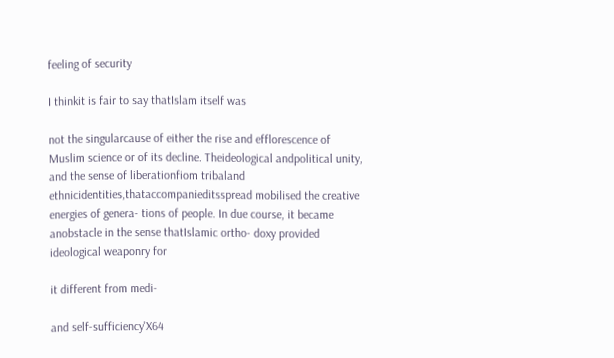feeling of security

I thinkit is fair to say thatIslam itself was

not the singularcause of either the rise and efflorescence of Muslim science or of its decline. Theideological andpolitical unity, and the sense of liberationfiom tribaland ethnicidentities,thataccompanieditsspread mobilised the creative energies of genera- tions of people. In due course, it became anobstacle in the sense thatIslamic ortho- doxy provided ideological weaponry for

it different from medi-

and self-sufficiency'X64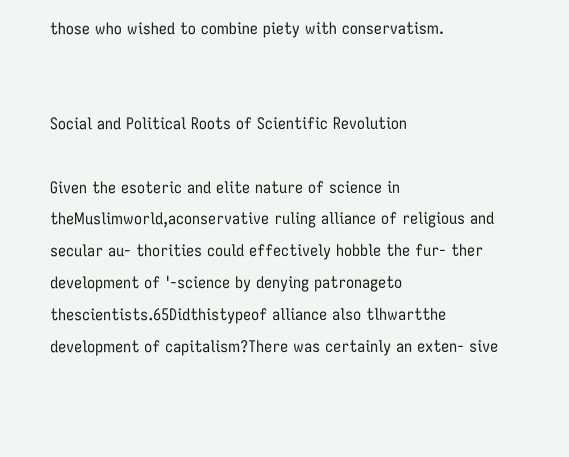those who wished to combine piety with conservatism.


Social and Political Roots of Scientific Revolution

Given the esoteric and elite nature of science in theMuslimworld,aconservative ruling alliance of religious and secular au- thorities could effectively hobble the fur- ther development of '-science by denying patronageto thescientists.65Didthistypeof alliance also tlhwartthe development of capitalism?There was certainly an exten- sive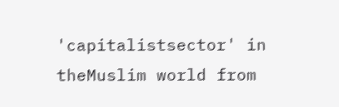'capitalistsector' in theMuslim world from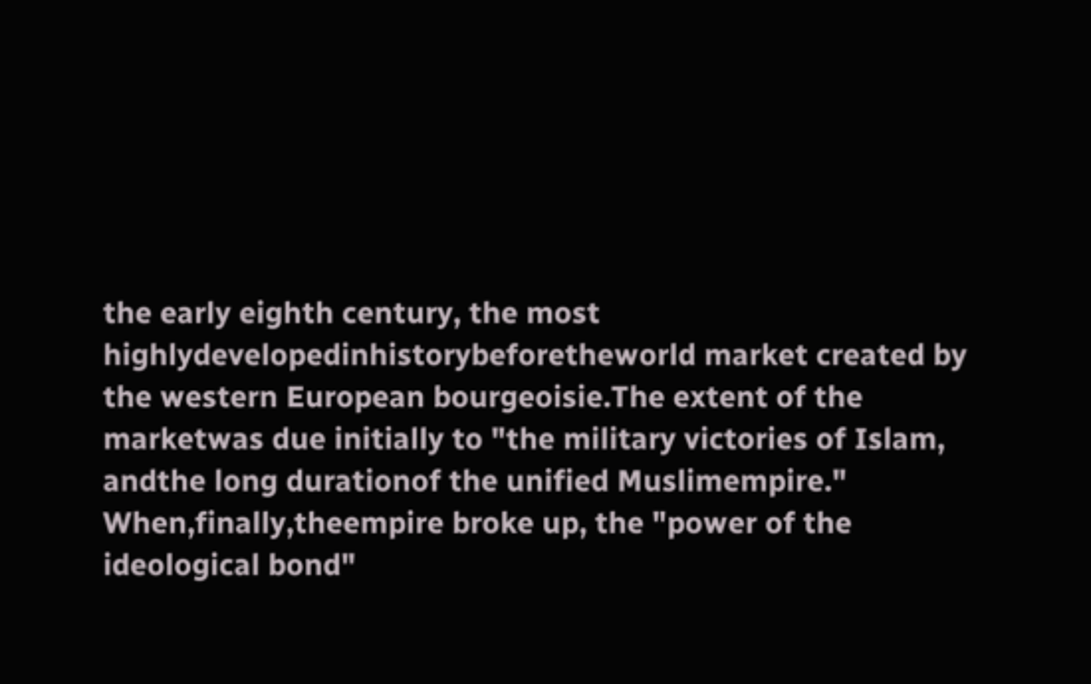the early eighth century, the most highlydevelopedinhistorybeforetheworld market created by the western European bourgeoisie.The extent of the marketwas due initially to "the military victories of Islam, andthe long durationof the unified Muslimempire." When,finally,theempire broke up, the "power of the ideological bond"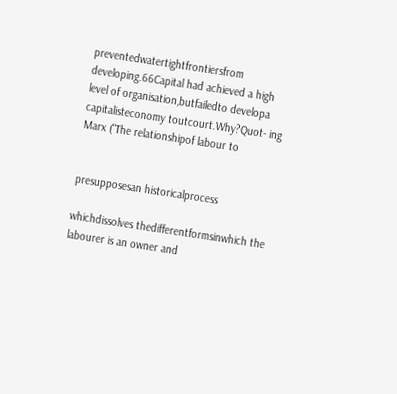preventedwatertightfrontiersfrom developing.66Capital had achieved a high level of organisation,butfailedto developa capitalisteconomy toutcourt.Why?Quot- ing Marx ("The relationshipof labour to


presupposesan historicalprocess

whichdissolves thedifferentformsinwhich the labourer is an owner and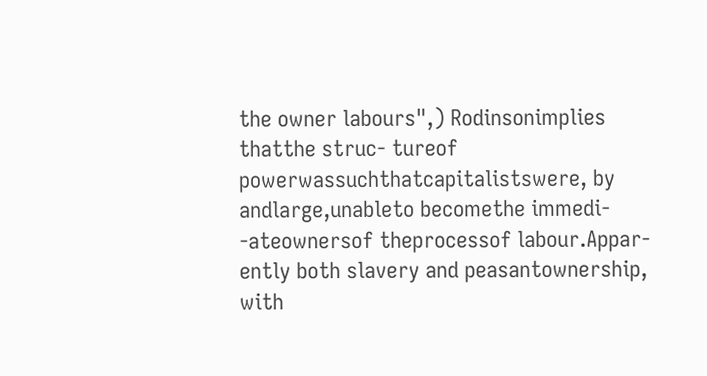the owner labours",) Rodinsonimplies thatthe struc- tureof powerwassuchthatcapitalistswere, by andlarge,unableto becomethe immedi- -ateownersof theprocessof labour.Appar- ently both slavery and peasantownership, with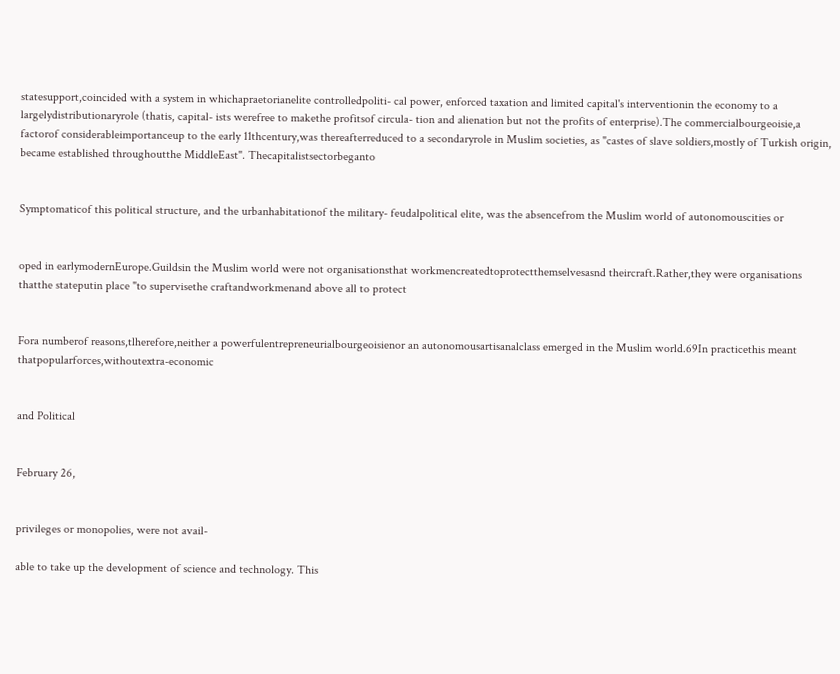statesupport,coincided with a system in whichapraetorianelite controlledpoliti- cal power, enforced taxation and limited capital's interventionin the economy to a largelydistributionaryrole (thatis, capital- ists werefree to makethe profitsof circula- tion and alienation but not the profits of enterprise).The commercialbourgeoisie,a factorof considerableimportanceup to the early 11thcentury,was thereafterreduced to a secondaryrole in Muslim societies, as "castes of slave soldiers,mostly of Turkish origin, became established throughoutthe MiddleEast". Thecapitalistsectorbeganto


Symptomaticof this political structure, and the urbanhabitationof the military- feudalpolitical elite, was the absencefrom the Muslim world of autonomouscities or


oped in earlymodernEurope.Guildsin the Muslim world were not organisationsthat workmencreatedtoprotectthemselvesasnd theircraft.Rather,they were organisations thatthe stateputin place "to supervisethe craftandworkmenand above all to protect


Fora numberof reasons,tlherefore,neither a powerfulentrepreneurialbourgeoisienor an autonomousartisanalclass emerged in the Muslim world.69In practicethis meant thatpopularforces,withoutextra-economic


and Political


February 26,


privileges or monopolies, were not avail-

able to take up the development of science and technology. This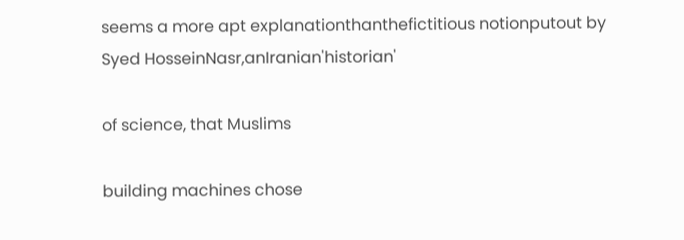seems a more apt explanationthanthefictitious notionputout by Syed HosseinNasr,anIranian'historian'

of science, that Muslims

building machines chose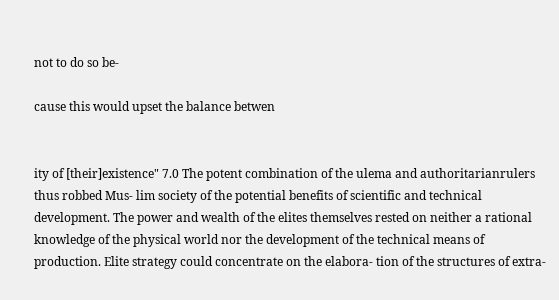not to do so be-

cause this would upset the balance betwen


ity of [their]existence" 7.0 The potent combination of the ulema and authoritarianrulers thus robbed Mus- lim society of the potential benefits of scientific and technical development. The power and wealth of the elites themselves rested on neither a rational knowledge of the physical world nor the development of the technical means of production. Elite strategy could concentrate on the elabora- tion of the structures of extra-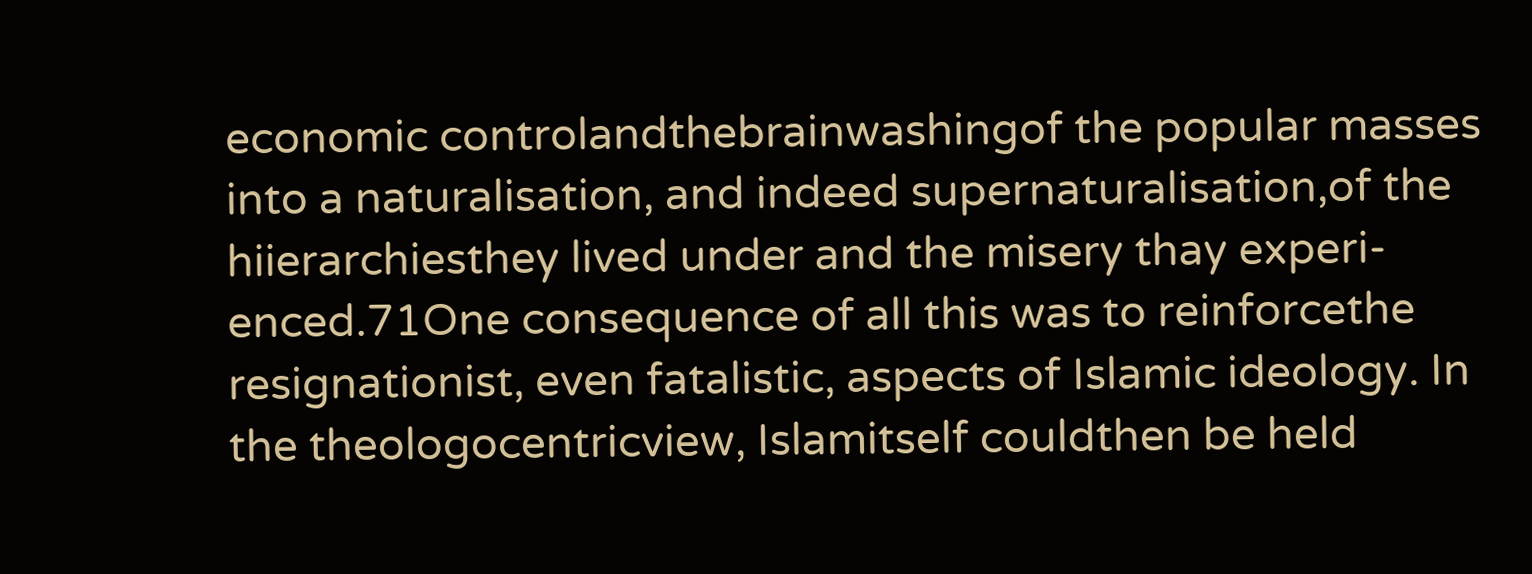economic controlandthebrainwashingof the popular masses into a naturalisation, and indeed supernaturalisation,of the hiierarchiesthey lived under and the misery thay experi- enced.71One consequence of all this was to reinforcethe resignationist, even fatalistic, aspects of Islamic ideology. In the theologocentricview, Islamitself couldthen be held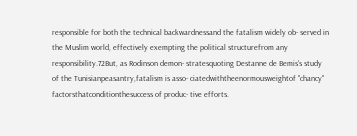responsible for both the technical backwardnessand the fatalism widely ob- served in the Muslim world, effectively exempting the political structurefrom any responsibility.72But, as Rodinson demon- stratesquoting Destanne de Bemis's study of the Tunisianpeasantry,fatalism is asso- ciatedwiththeenormousweightof "chancy" factorsthatconditionthesuccess of produc- tive efforts.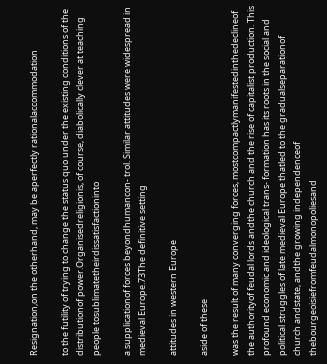Resignation,on the otherhand, may be aperfectly rationalaccommodation

to the futility of trying to change the status quo under the existing conditions of the distributionof power.Organisedreligionis, of course, diabolically clever at teaching people tosublimatetheirdissatisfactioninto

a supplicationof forces beyondhumancon- trol. Similar attitudes were widespread in medieval Europe.73The definitive setting

attitudes in western Europe

aside of these

was the result of many converging forces, mostcompactlymanifestedinthedeclineof the authorityof feudal lords andthe church and the rise of capitalist production. This profound economic and ideological trans- formation has its roots in the social and political struggles of late medieval Europe thatled to the gradualseparationof church andstate, andthe growing independenceof thebourgeoisiefromfeudalmonopoliesand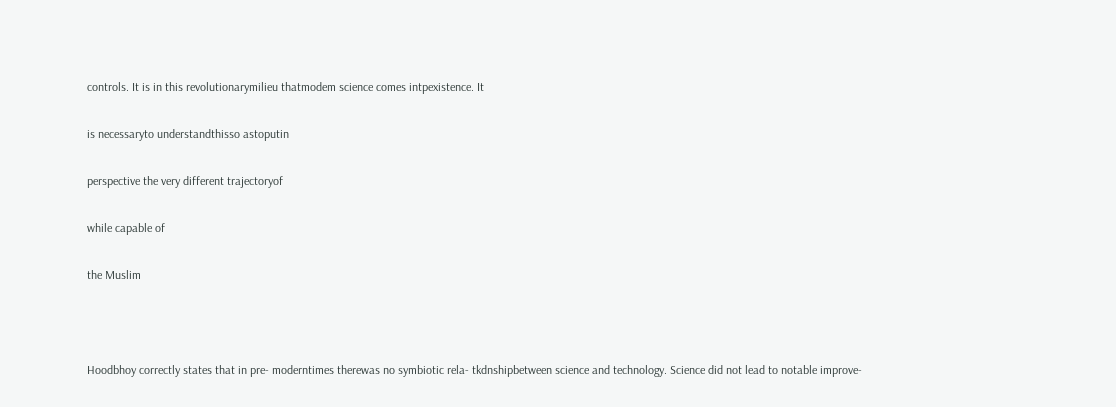controls. It is in this revolutionarymilieu thatmodem science comes intpexistence. It

is necessaryto understandthisso astoputin

perspective the very different trajectoryof

while capable of

the Muslim



Hoodbhoy correctly states that in pre- moderntimes therewas no symbiotic rela- tkdnshipbetween science and technology. Science did not lead to notable improve-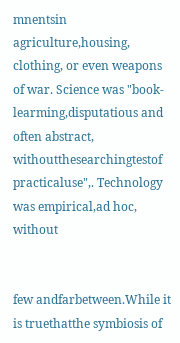mnentsin agriculture,housing, clothing, or even weapons of war. Science was "book- learming,disputatious and often abstract, withoutthesearchingtestof practicaluse",. Technology was empirical,ad hoc, without


few andfarbetween.While it is truethatthe symbiosis of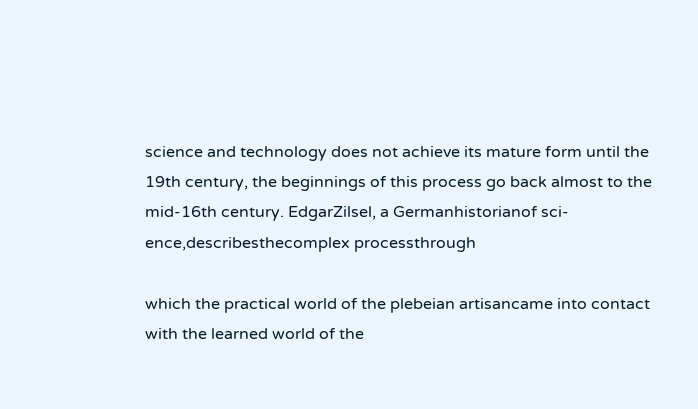science and technology does not achieve its mature form until the 19th century, the beginnings of this process go back almost to the mid-16th century. EdgarZilsel, a Germanhistorianof sci- ence,describesthecomplex processthrough

which the practical world of the plebeian artisancame into contact with the learned world of the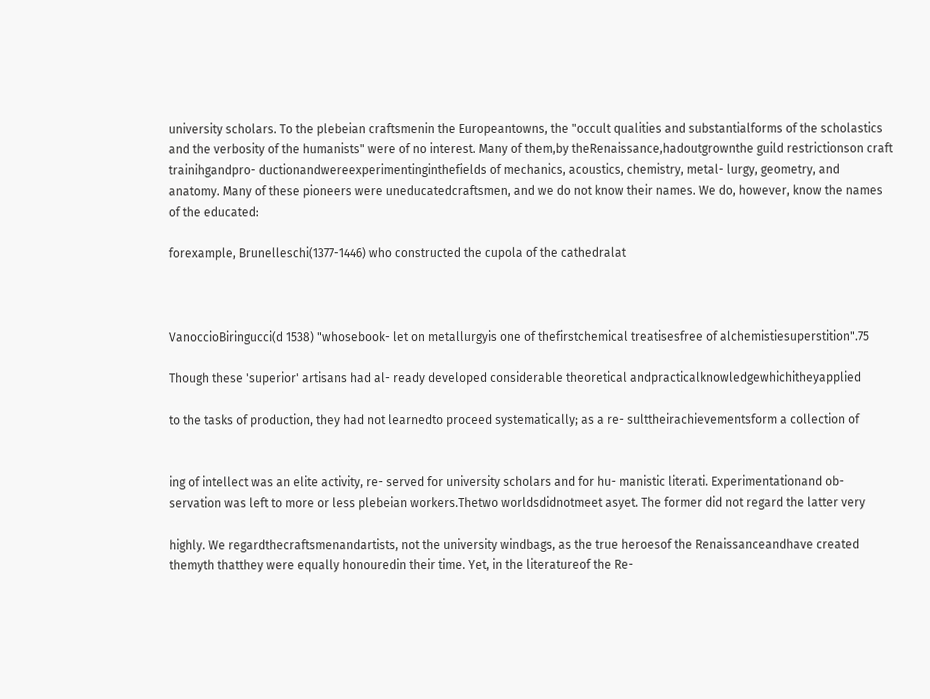university scholars. To the plebeian craftsmenin the Europeantowns, the "occult qualities and substantialforms of the scholastics and the verbosity of the humanists" were of no interest. Many of them,by theRenaissance,hadoutgrownthe guild restrictionson craft trainihgandpro- ductionandwereexperimentinginthefields of mechanics, acoustics, chemistry, metal- lurgy, geometry, and anatomy. Many of these pioneers were uneducatedcraftsmen, and we do not know their names. We do, however, know the names of the educated:

forexample, Brunelleschi(1377-1446) who constructed the cupola of the cathedralat



VanoccioBiringucci(d 1538) "whosebook- let on metallurgyis one of thefirstchemical treatisesfree of alchemistiesuperstition".75

Though these 'superior' artisans had al- ready developed considerable theoretical andpracticalknowledgewhichitheyapplied

to the tasks of production, they had not learnedto proceed systematically; as a re- sulttheirachievementsform a collection of


ing of intellect was an elite activity, re- served for university scholars and for hu- manistic literati. Experimentationand ob- servation was left to more or less plebeian workers.Thetwo worldsdidnotmeet asyet. The former did not regard the latter very

highly. We regardthecraftsmenandartists, not the university windbags, as the true heroesof the Renaissanceandhave created themyth thatthey were equally honouredin their time. Yet, in the literatureof the Re-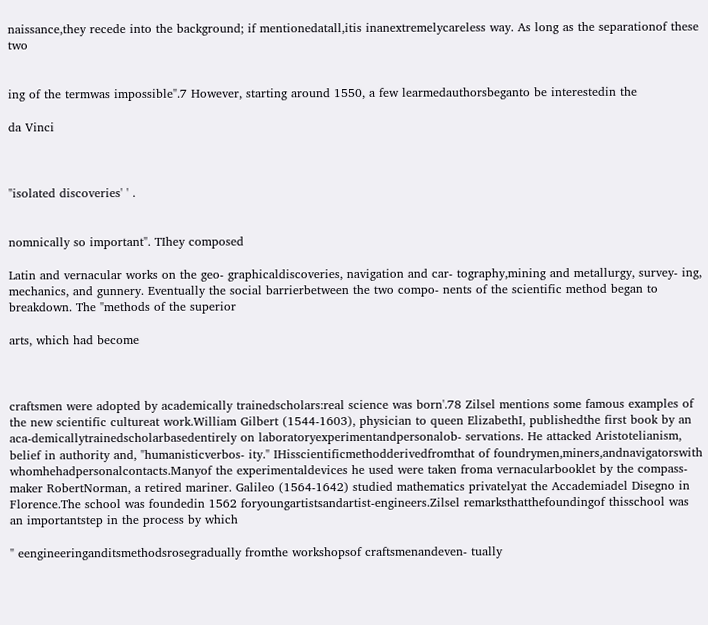naissance,they recede into the background; if mentionedatall,itis inanextremelycareless way. As long as the separationof these two


ing of the termwas impossible".7 However, starting around 1550, a few learmedauthorsbeganto be interestedin the

da Vinci



"isolated discoveries' ' .


nomnically so important". TIhey composed

Latin and vernacular works on the geo- graphicaldiscoveries, navigation and car- tography,mining and metallurgy, survey- ing, mechanics, and gunnery. Eventually the social barrierbetween the two compo- nents of the scientific method began to breakdown. The "methods of the superior

arts, which had become



craftsmen were adopted by academically trainedscholars:real science was born'.78 Zilsel mentions some famous examples of the new scientific cultureat work.William Gilbert (1544-1603), physician to queen ElizabethI, publishedthe first book by an aca-demicallytrainedscholarbasedentirely on laboratoryexperimentandpersonalob- servations. He attacked Aristotelianism, belief in authority and, "humanisticverbos- ity." IHisscientificmethodderivedfromthat of foundrymen,miners,andnavigatorswith whomhehadpersonalcontacts.Manyof the experimentaldevices he used were taken froma vernacularbooklet by the compass- maker RobertNorman, a retired mariner. Galileo (1564-1642) studied mathematics privatelyat the Accademiadel Disegno in Florence.The school was foundedin 1562 foryoungartistsandartist-engineers.Zilsel remarksthatthefoundingof thisschool was an importantstep in the process by which

" eengineeringanditsmethodsrosegradually fromthe workshopsof craftsmenandeven- tually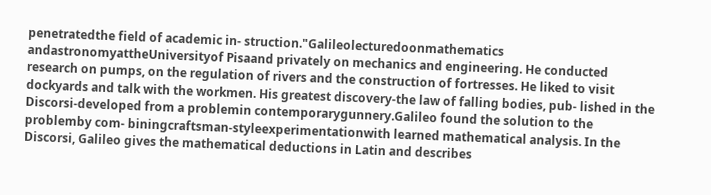penetratedthe field of academic in- struction."Galileolecturedoonmathematics andastronomyattheUniversityof Pisaand privately on mechanics and engineering. He conducted research on pumps, on the regulation of rivers and the construction of fortresses. He liked to visit dockyards and talk with the workmen. His greatest discovery-the law of falling bodies, pub- lished in the Discorsi-developed from a problemin contemporarygunnery.Galileo found the solution to the problemby com- biningcraftsman-styleexperimentationwith learned mathematical analysis. In the Discorsi, Galileo gives the mathematical deductions in Latin and describes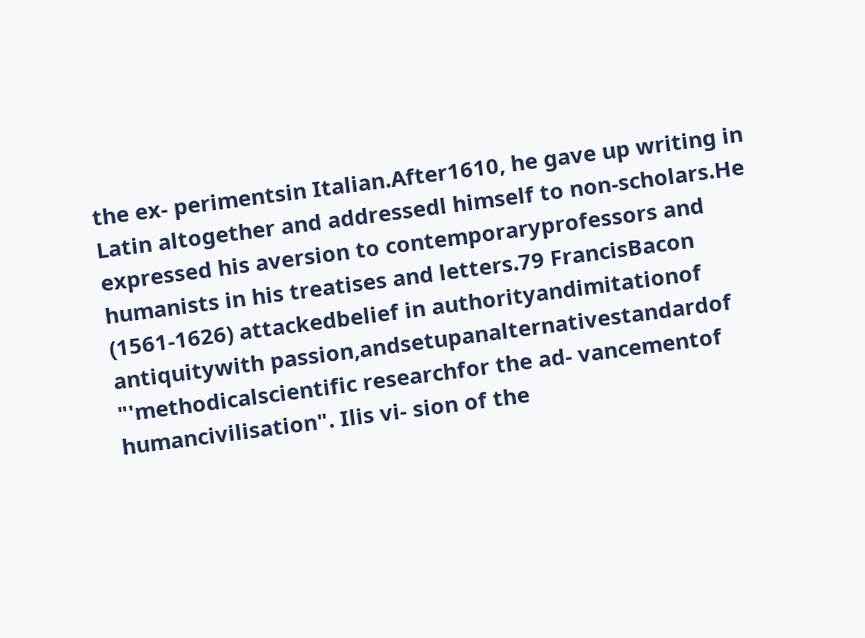the ex- perimentsin Italian.After1610, he gave up writing in Latin altogether and addressedl himself to non-scholars.He expressed his aversion to contemporaryprofessors and humanists in his treatises and letters.79 FrancisBacon (1561-1626) attackedbelief in authorityandimitationof antiquitywith passion,andsetupanalternativestandardof "'methodicalscientific researchfor the ad- vancementof humancivilisation". Ilis vi- sion of the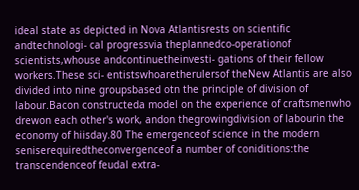ideal state as depicted in Nova Atlantisrests on scientific andtechnologi- cal progressvia theplannedco-operationof scientists,whouse andcontinuetheinvesti- gations of their fellow workers.These sci- entistswhoaretherulersof theNew Atlantis are also divided into nine groupsbased otn the principle of division of labour.Bacon constructeda model on the experience of craftsmenwho drewon each other's work, andon thegrowingdivision of labourin the economy of hiisday.80 The emergenceof science in the modern seniserequiredtheconvergenceof a number of coniditions:the transcendenceof feudal extra-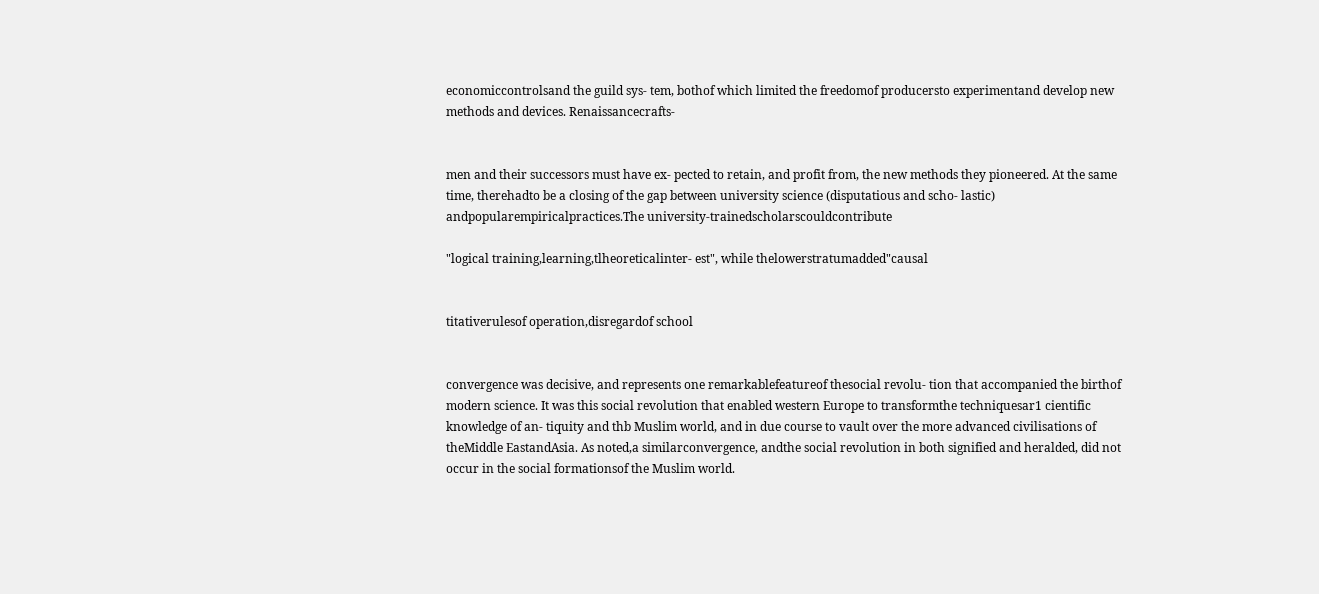economiccontrolsand the guild sys- tem, bothof which limited the freedomof producersto experimentand develop new methods and devices. Renaissancecrafts-


men and their successors must have ex- pected to retain, and profit from, the new methods they pioneered. At the same time, therehadto be a closing of the gap between university science (disputatious and scho- lastic) andpopularempiricalpractices.The university-trainedscholarscouldcontribute

"logical training,learning,tlheoreticalinter- est", while thelowerstratumadded"causal


titativerulesof operation,disregardof school


convergence was decisive, and represents one remarkablefeatureof thesocial revolu- tion that accompanied the birthof modern science. It was this social revolution that enabled western Europe to transformthe techniquesar1 cientific knowledge of an- tiquity and thb Muslim world, and in due course to vault over the more advanced civilisations of theMiddle EastandAsia. As noted,a similarconvergence, andthe social revolution in both signified and heralded, did not occur in the social formationsof the Muslim world.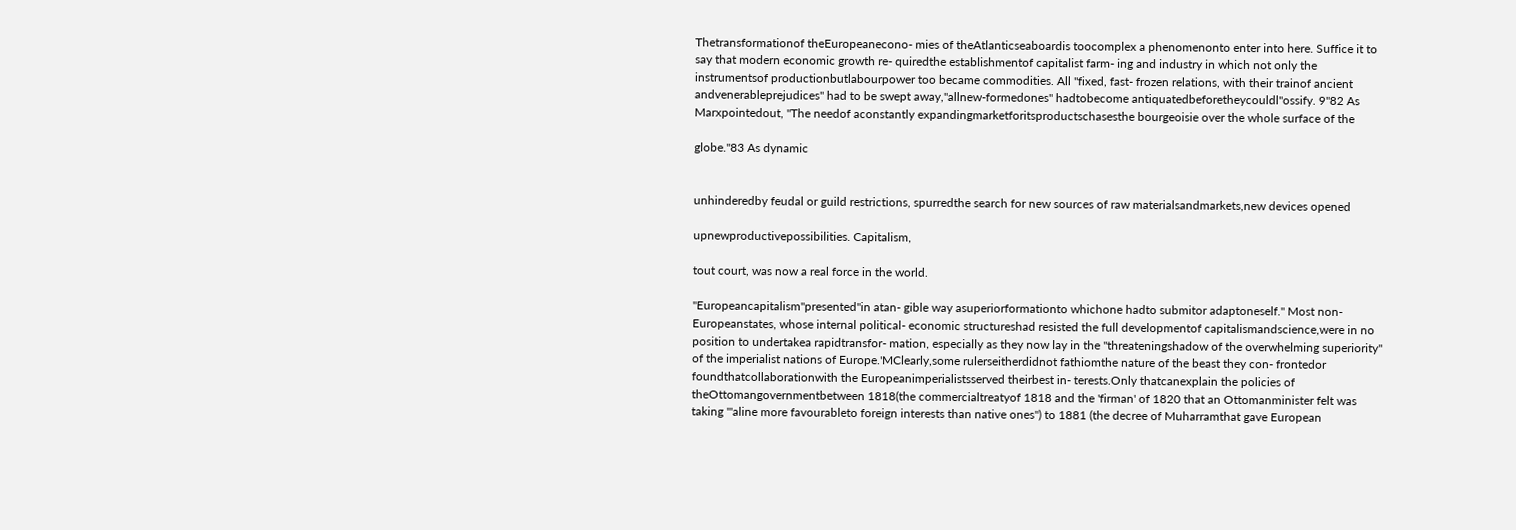Thetransformationof theEuropeanecono- mies of theAtlanticseaboardis toocomplex a phenomenonto enter into here. Suffice it to say that modern economic growth re- quiredthe establishmentof capitalist farm- ing and industry in which not only the instrumentsof productionbutlabourpower too became commodities. All "fixed, fast- frozen relations, with their trainof ancient andvenerableprejudices" had to be swept away,"allnew-formedones" hadtobecome antiquatedbeforetheycouldl"ossify. 9"82 As Marxpointedout, "The needof aconstantly expandingmarketforitsproductschasesthe bourgeoisie over the whole surface of the

globe.''83 As dynamic


unhinderedby feudal or guild restrictions, spurredthe search for new sources of raw materialsandmarkets,new devices opened

upnewproductivepossibilities. Capitalism,

tout court, was now a real force in the world.

"Europeancapitalism"presented"in atan- gible way asuperiorformationto whichone hadto submitor adaptoneself." Most non- Europeanstates, whose internal political- economic structureshad resisted the full developmentof capitalismandscience,were in no position to undertakea rapidtransfor- mation, especially as they now lay in the "threateningshadow of the overwhelming superiority" of the imperialist nations of Europe.'MClearly,some rulerseitherdidnot fathiomthe nature of the beast they con- frontedor foundthatcollaborationwith the Europeanimperialistsserved theirbest in- terests.Only thatcanexplain the policies of theOttomangovernmentbetween 1818(the commercialtreatyof 1818 and the 'firman' of 1820 that an Ottomanminister felt was taking "'aline more favourableto foreign interests than native ones") to 1881 (the decree of Muharramthat gave European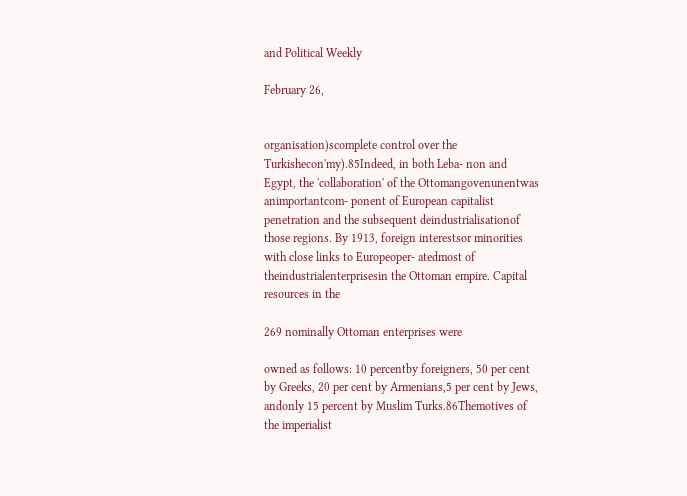and Political Weekly

February 26,


organisation)scomplete control over the Turkishecon'my).85Indeed, in both Leba- non and Egypt, the 'collaboration' of the Ottomangovenunentwas animportantcom- ponent of European capitalist penetration and the subsequent deindustrialisationof those regions. By 1913, foreign interestsor minorities with close links to Europeoper- atedmost of theindustrialenterprisesin the Ottoman empire. Capital resources in the

269 nominally Ottoman enterprises were

owned as follows: 10 percentby foreigners, 50 per cent by Greeks, 20 per cent by Armenians,5 per cent by Jews, andonly 15 percent by Muslim Turks.86Themotives of the imperialist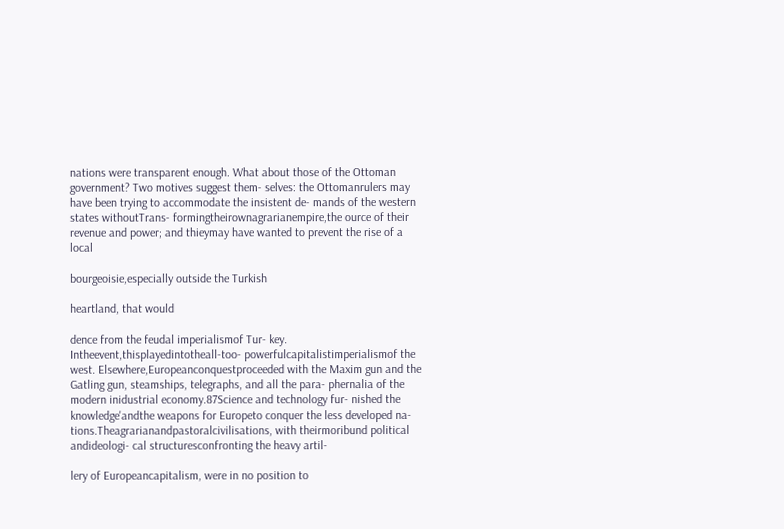nations were transparent enough. What about those of the Ottoman government? Two motives suggest them- selves: the Ottomanrulers may have been trying to accommodate the insistent de- mands of the western states withoutTrans- formingtheirownagrarianempire,the ource of their revenue and power; and thieymay have wanted to prevent the rise of a local

bourgeoisie,especially outside the Turkish

heartland, that would

dence from the feudal imperialismof Tur- key. Intheevent,thisplayedintotheall-too- powerfulcapitalistimperialismof the west. Elsewhere,Europeanconquestproceeded with the Maxim gun and the Gatling gun, steamships, telegraphs, and all the para- phernalia of the modern inidustrial economy.87Science and technology fur- nished the knowledge'andthe weapons for Europeto conquer the less developed na- tions.Theagrarianandpastoralcivilisations, with theirmoribund political andideologi- cal structuresconfronting the heavy artil-

lery of Europeancapitalism, were in no position to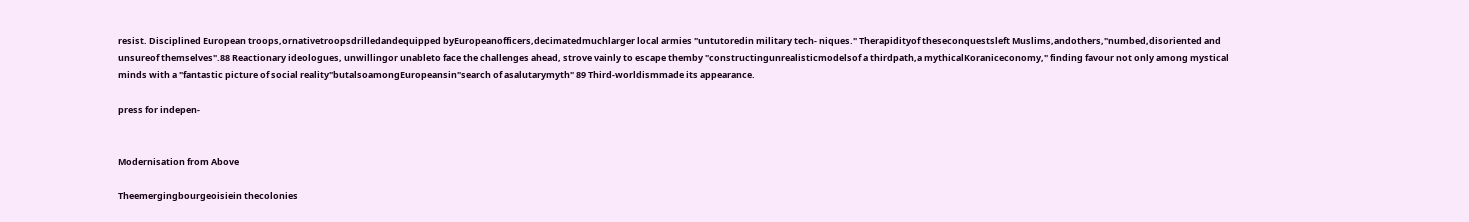resist. Disciplined European troops,ornativetroopsdrilledandequipped byEuropeanofficers,decimatedmuchlarger local armies "untutoredin military tech- niques." Therapidityof theseconquestsleft Muslims,andothers,"numbed,disoriented and unsureof themselves".88 Reactionary ideologues, unwillingor unableto face the challenges ahead, strove vainly to escape themby "constructingunrealisticmodelsof a thirdpath,a mythicalKoraniceconomy," finding favour not only among mystical minds with a "fantastic picture of social reality"butalsoamongEuropeansin"search of asalutarymyth" 89 Third-worldismmade its appearance.

press for indepen-


Modernisation from Above

Theemergingbourgeoisiein thecolonies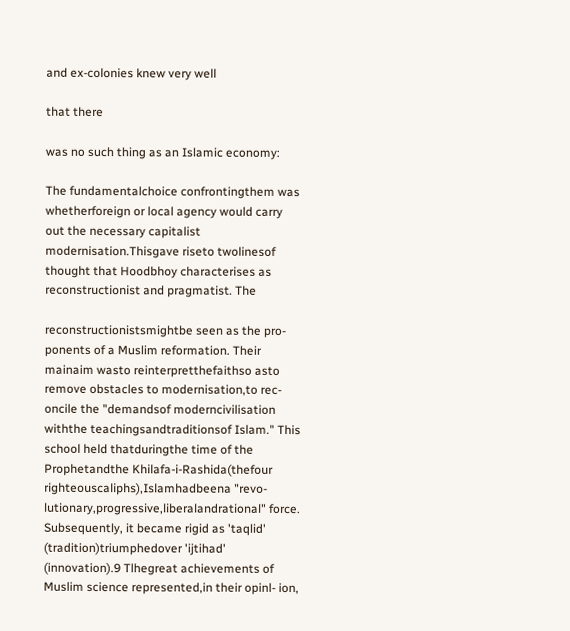and ex-colonies knew very well

that there

was no such thing as an Islamic economy:

The fundamentalchoice confrontingthem was whetherforeign or local agency would carry out the necessary capitalist modernisation.Thisgave riseto twolinesof thought that Hoodbhoy characterises as reconstructionist and pragmatist. The

reconstructionistsmightbe seen as the pro- ponents of a Muslim reformation. Their mainaim wasto reinterpretthefaithso asto remove obstacles to modernisation,to rec- oncile the "demandsof moderncivilisation withthe teachingsandtraditionsof Islam." This school held thatduringthe time of the Prophetandthe Khilafa-i-Rashida(thefour righteouscaliphs),Islamhadbeena "revo- lutionary,progressive,liberalandrational" force. Subsequently, it became rigid as 'taqlid' (tradition)triumphedover 'ijtihad' (innovation).9 Tlhegreat achievements of Muslim science represented,in their opinl- ion,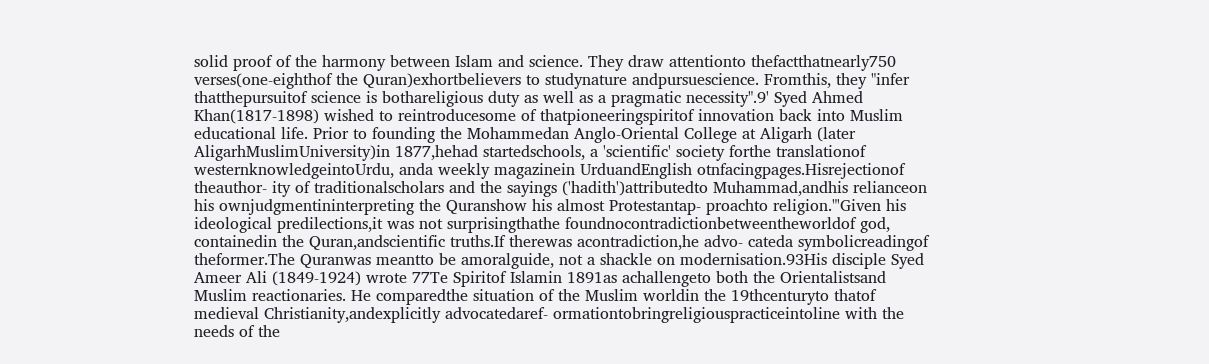solid proof of the harmony between Islam and science. They draw attentionto thefactthatnearly750 verses(one-eighthof the Quran)exhortbelievers to studynature andpursuescience. Fromthis, they "infer thatthepursuitof science is bothareligious duty as well as a pragmatic necessity".9' Syed Ahmed Khan(1817-1898) wished to reintroducesome of thatpioneeringspiritof innovation back into Muslim educational life. Prior to founding the Mohammedan Anglo-Oriental College at Aligarh (later AligarhMuslimUniversity)in 1877,hehad startedschools, a 'scientific' society forthe translationof westernknowledgeintoUrdu, anda weekly magazinein UrduandEnglish otnfacingpages.Hisrejectionof theauthor- ity of traditionalscholars and the sayings ('hadith')attributedto Muhammad,andhis relianceon his ownjudgmentininterpreting the Quranshow his almost Protestantap- proachto religion."'Given his ideological predilections,it was not surprisingthathe foundnocontradictionbetweentheworldof god, containedin the Quran,andscientific truths.If therewas acontradiction,he advo- cateda symbolicreadingof theformer.The Quranwas meantto be amoralguide, not a shackle on modernisation.93His disciple Syed Ameer Ali (1849-1924) wrote 77Te Spiritof Islamin 1891as achallengeto both the Orientalistsand Muslim reactionaries. He comparedthe situation of the Muslim worldin the 19thcenturyto thatof medieval Christianity,andexplicitly advocatedaref- ormationtobringreligiouspracticeintoline with the needs of the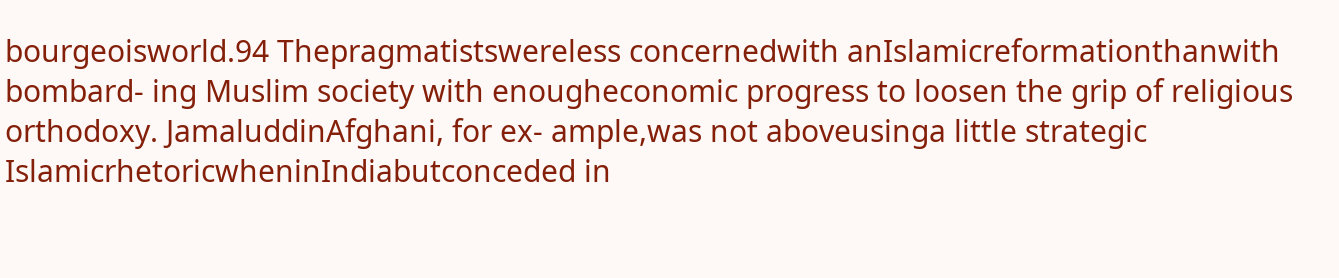bourgeoisworld.94 Thepragmatistswereless concernedwith anIslamicreformationthanwith bombard- ing Muslim society with enougheconomic progress to loosen the grip of religious orthodoxy. JamaluddinAfghani, for ex- ample,was not aboveusinga little strategic IslamicrhetoricwheninIndiabutconceded in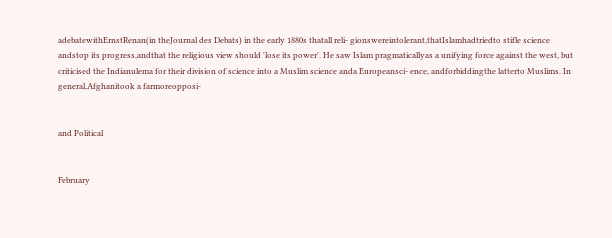adebatewithErnstRenan(in theJournal des Debats) in the early 1880s thatall reli- gionswereintolerant,thatIslamhadtriedto stifle science andstop its progress,andthat the religious view should 'lose its power'. He saw Islam pragmaticallyas a unifying force against the west, but criticised the Indianulema for their division of science into a Muslim science anda Europeansci- ence, andforbiddingthe latterto Muslims. In general,Afghanitook a farmoreopposi-


and Political


February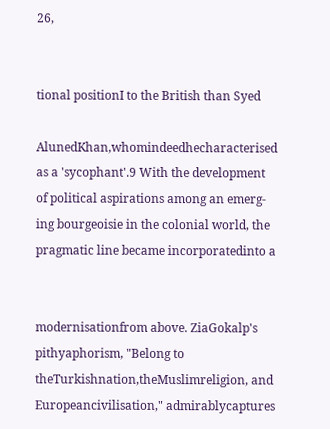26,


tional positionI to the British than Syed

AlunedKhan,whomindeedhecharacterised as a 'sycophant'.9 With the development of political aspirations among an emerg- ing bourgeoisie in the colonial world, the pragmatic line became incorporatedinto a


modernisationfrom above. ZiaGokalp's pithyaphorism, "Belong to theTurkishnation,theMuslimreligion, and Europeancivilisation," admirablycaptures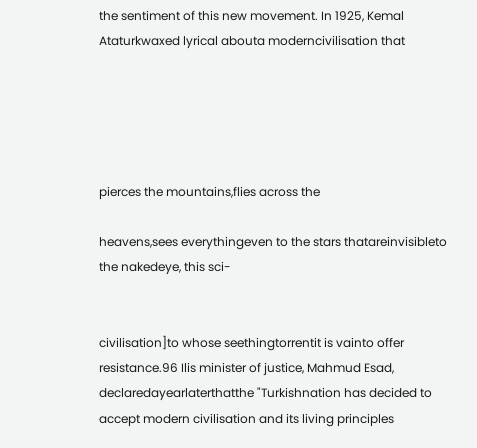the sentiment of this new movement. In 1925, Kemal Ataturkwaxed lyrical abouta moderncivilisation that





pierces the mountains,flies across the

heavens,sees everythingeven to the stars thatareinvisibleto the nakedeye, this sci-


civilisation]to whose seethingtorrentit is vainto offer resistance.96 Ilis minister of justice, Mahmud Esad, declaredayearlaterthatthe "Turkishnation has decided to accept modern civilisation and its living principles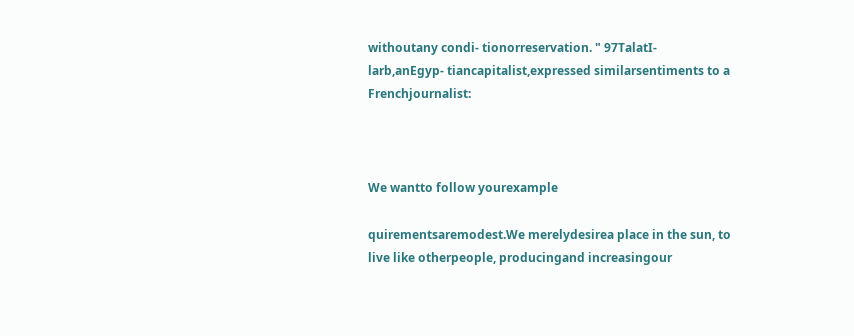withoutany condi- tionorreservation. " 97TalatI-larb,anEgyp- tiancapitalist,expressed similarsentiments to a Frenchjournalist:



We wantto follow yourexample

quirementsaremodest.We merelydesirea place in the sun, to live like otherpeople, producingand increasingour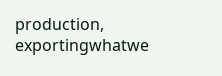production, exportingwhatwe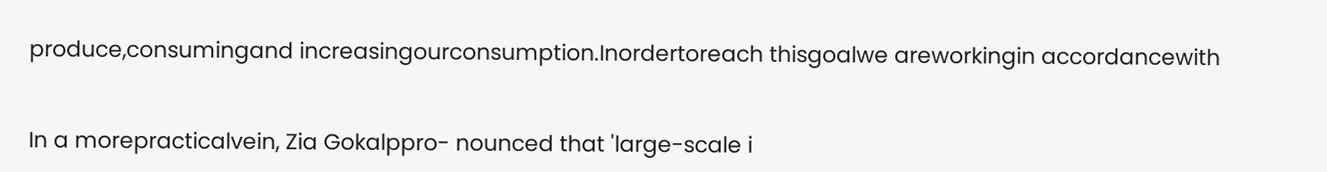produce,consumingand increasingourconsumption.Inordertoreach thisgoalwe areworkingin accordancewith


In a morepracticalvein, Zia Gokalppro- nounced that 'large-scale i